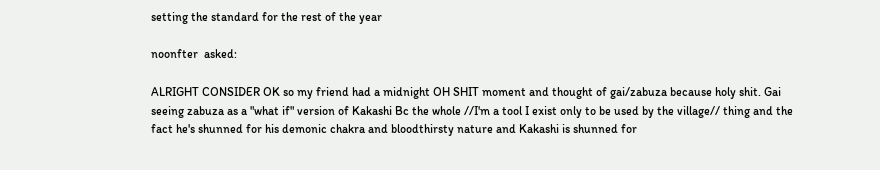setting the standard for the rest of the year

noonfter  asked:

ALRIGHT CONSIDER OK so my friend had a midnight OH SHIT moment and thought of gai/zabuza because holy shit. Gai seeing zabuza as a "what if" version of Kakashi Bc the whole //I'm a tool I exist only to be used by the village// thing and the fact he's shunned for his demonic chakra and bloodthirsty nature and Kakashi is shunned for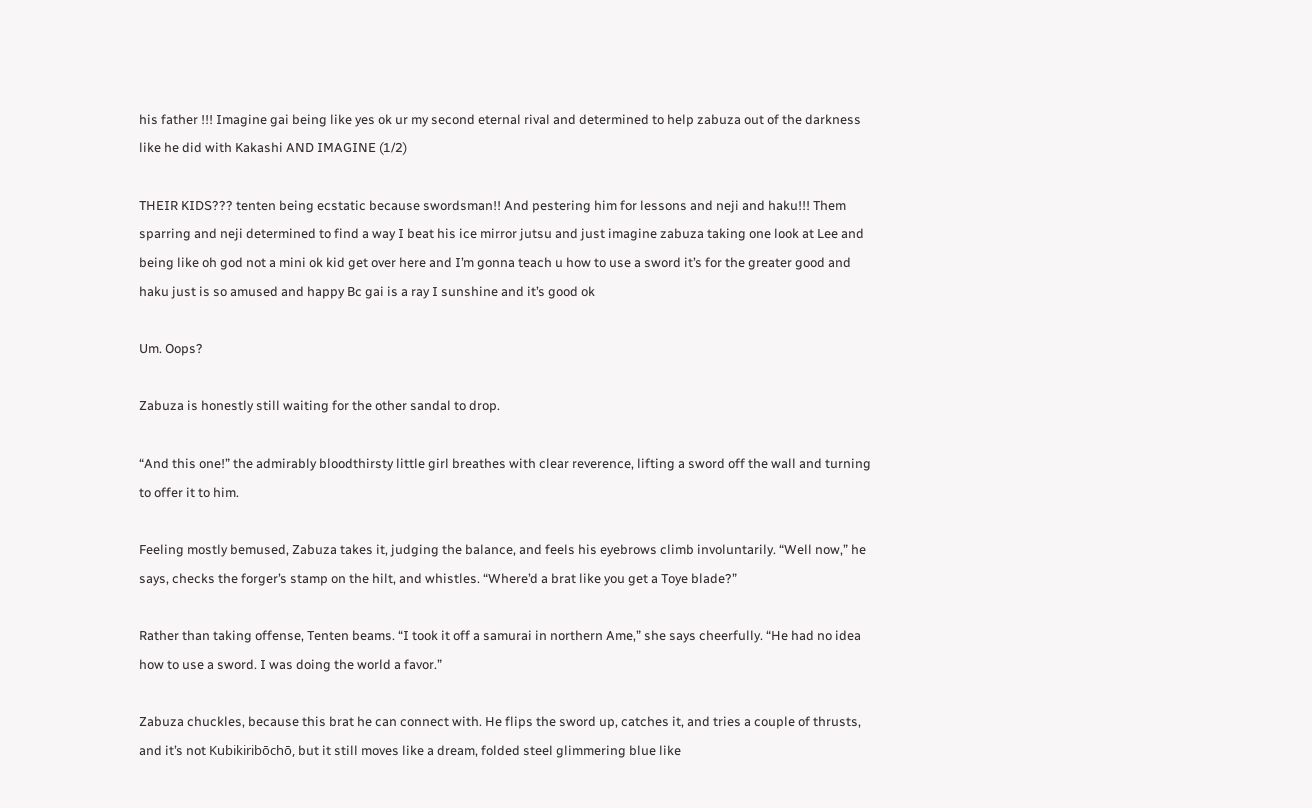his father !!! Imagine gai being like yes ok ur my second eternal rival and determined to help zabuza out of the darkness like he did with Kakashi AND IMAGINE (1/2)

THEIR KIDS??? tenten being ecstatic because swordsman!! And pestering him for lessons and neji and haku!!! Them sparring and neji determined to find a way I beat his ice mirror jutsu and just imagine zabuza taking one look at Lee and being like oh god not a mini ok kid get over here and I’m gonna teach u how to use a sword it’s for the greater good and haku just is so amused and happy Bc gai is a ray I sunshine and it’s good ok

Um. Oops?

Zabuza is honestly still waiting for the other sandal to drop.

“And this one!” the admirably bloodthirsty little girl breathes with clear reverence, lifting a sword off the wall and turning to offer it to him.

Feeling mostly bemused, Zabuza takes it, judging the balance, and feels his eyebrows climb involuntarily. “Well now,” he says, checks the forger’s stamp on the hilt, and whistles. “Where’d a brat like you get a Toye blade?”

Rather than taking offense, Tenten beams. “I took it off a samurai in northern Ame,” she says cheerfully. “He had no idea how to use a sword. I was doing the world a favor.”

Zabuza chuckles, because this brat he can connect with. He flips the sword up, catches it, and tries a couple of thrusts, and it’s not Kubikiribōchō, but it still moves like a dream, folded steel glimmering blue like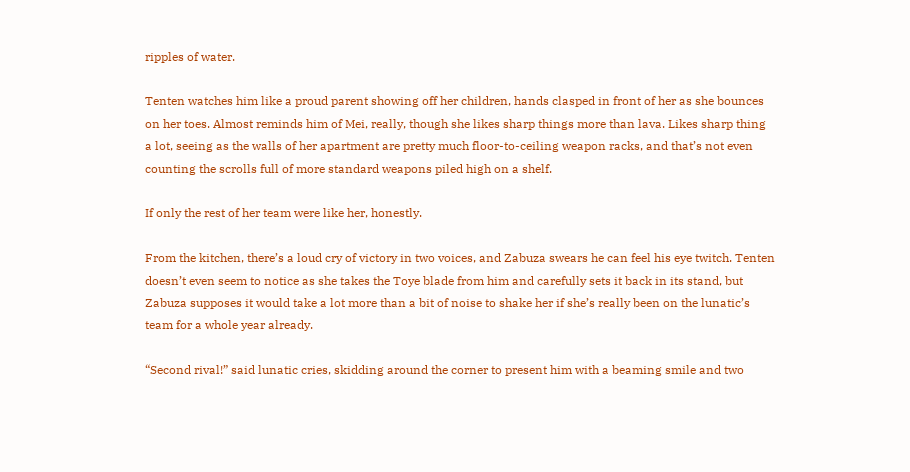ripples of water.

Tenten watches him like a proud parent showing off her children, hands clasped in front of her as she bounces on her toes. Almost reminds him of Mei, really, though she likes sharp things more than lava. Likes sharp thing a lot, seeing as the walls of her apartment are pretty much floor-to-ceiling weapon racks, and that’s not even counting the scrolls full of more standard weapons piled high on a shelf.

If only the rest of her team were like her, honestly.

From the kitchen, there’s a loud cry of victory in two voices, and Zabuza swears he can feel his eye twitch. Tenten doesn’t even seem to notice as she takes the Toye blade from him and carefully sets it back in its stand, but Zabuza supposes it would take a lot more than a bit of noise to shake her if she’s really been on the lunatic’s team for a whole year already.

“Second rival!” said lunatic cries, skidding around the corner to present him with a beaming smile and two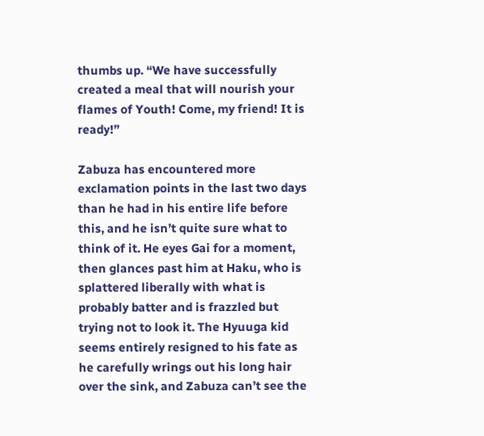thumbs up. “We have successfully created a meal that will nourish your flames of Youth! Come, my friend! It is ready!”

Zabuza has encountered more exclamation points in the last two days than he had in his entire life before this, and he isn’t quite sure what to think of it. He eyes Gai for a moment, then glances past him at Haku, who is splattered liberally with what is probably batter and is frazzled but trying not to look it. The Hyuuga kid seems entirely resigned to his fate as he carefully wrings out his long hair over the sink, and Zabuza can’t see the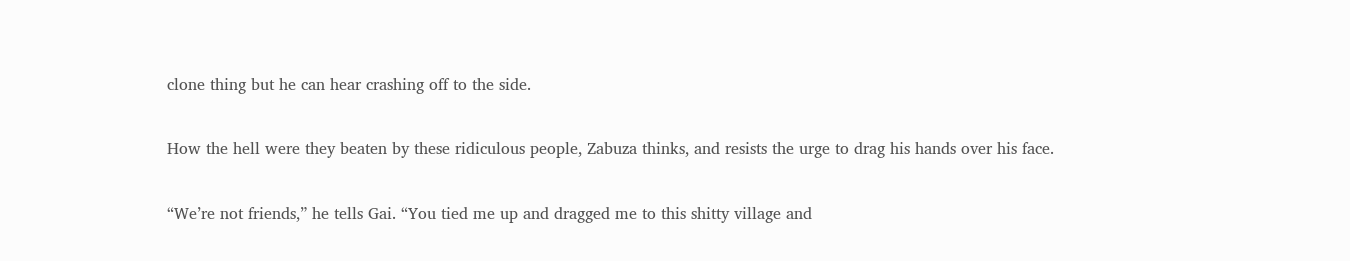clone thing but he can hear crashing off to the side.

How the hell were they beaten by these ridiculous people, Zabuza thinks, and resists the urge to drag his hands over his face.

“We’re not friends,” he tells Gai. “You tied me up and dragged me to this shitty village and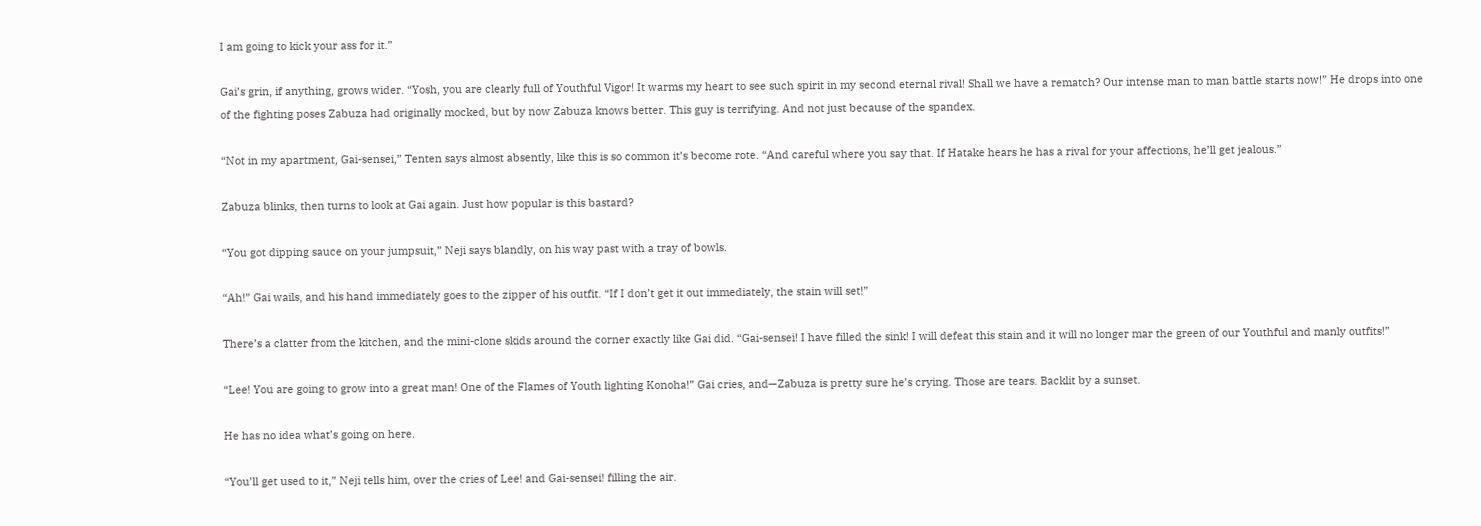I am going to kick your ass for it.”

Gai’s grin, if anything, grows wider. “Yosh, you are clearly full of Youthful Vigor! It warms my heart to see such spirit in my second eternal rival! Shall we have a rematch? Our intense man to man battle starts now!” He drops into one of the fighting poses Zabuza had originally mocked, but by now Zabuza knows better. This guy is terrifying. And not just because of the spandex.

“Not in my apartment, Gai-sensei,” Tenten says almost absently, like this is so common it’s become rote. “And careful where you say that. If Hatake hears he has a rival for your affections, he’ll get jealous.”

Zabuza blinks, then turns to look at Gai again. Just how popular is this bastard?

“You got dipping sauce on your jumpsuit,” Neji says blandly, on his way past with a tray of bowls.

“Ah!” Gai wails, and his hand immediately goes to the zipper of his outfit. “If I don’t get it out immediately, the stain will set!”

There’s a clatter from the kitchen, and the mini-clone skids around the corner exactly like Gai did. “Gai-sensei! I have filled the sink! I will defeat this stain and it will no longer mar the green of our Youthful and manly outfits!”

“Lee! You are going to grow into a great man! One of the Flames of Youth lighting Konoha!” Gai cries, and—Zabuza is pretty sure he’s crying. Those are tears. Backlit by a sunset.

He has no idea what’s going on here.

“You’ll get used to it,” Neji tells him, over the cries of Lee! and Gai-sensei! filling the air.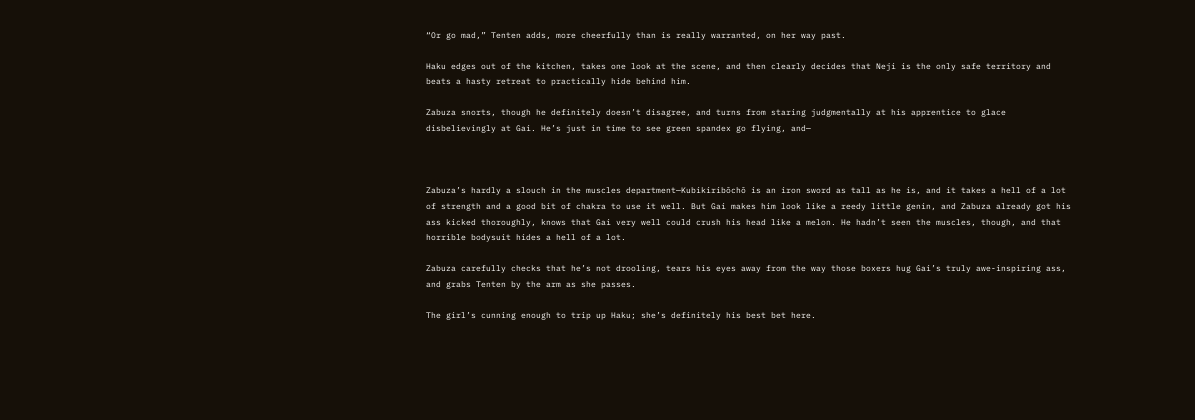“Or go mad,” Tenten adds, more cheerfully than is really warranted, on her way past.

Haku edges out of the kitchen, takes one look at the scene, and then clearly decides that Neji is the only safe territory and beats a hasty retreat to practically hide behind him.

Zabuza snorts, though he definitely doesn’t disagree, and turns from staring judgmentally at his apprentice to glace disbelievingly at Gai. He’s just in time to see green spandex go flying, and—



Zabuza’s hardly a slouch in the muscles department—Kubikiribōchō is an iron sword as tall as he is, and it takes a hell of a lot of strength and a good bit of chakra to use it well. But Gai makes him look like a reedy little genin, and Zabuza already got his ass kicked thoroughly, knows that Gai very well could crush his head like a melon. He hadn’t seen the muscles, though, and that horrible bodysuit hides a hell of a lot.

Zabuza carefully checks that he’s not drooling, tears his eyes away from the way those boxers hug Gai’s truly awe-inspiring ass, and grabs Tenten by the arm as she passes.

The girl’s cunning enough to trip up Haku; she’s definitely his best bet here.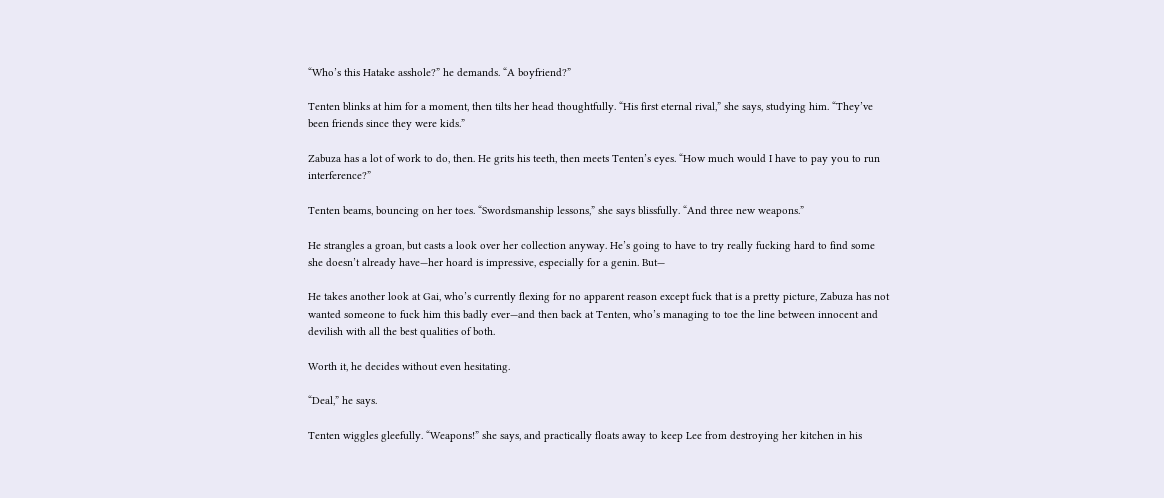“Who’s this Hatake asshole?” he demands. “A boyfriend?”

Tenten blinks at him for a moment, then tilts her head thoughtfully. “His first eternal rival,” she says, studying him. “They’ve been friends since they were kids.”

Zabuza has a lot of work to do, then. He grits his teeth, then meets Tenten’s eyes. “How much would I have to pay you to run interference?”

Tenten beams, bouncing on her toes. “Swordsmanship lessons,” she says blissfully. “And three new weapons.”

He strangles a groan, but casts a look over her collection anyway. He’s going to have to try really fucking hard to find some she doesn’t already have—her hoard is impressive, especially for a genin. But—

He takes another look at Gai, who’s currently flexing for no apparent reason except fuck that is a pretty picture, Zabuza has not wanted someone to fuck him this badly ever—and then back at Tenten, who’s managing to toe the line between innocent and devilish with all the best qualities of both.

Worth it, he decides without even hesitating.

“Deal,” he says.

Tenten wiggles gleefully. “Weapons!” she says, and practically floats away to keep Lee from destroying her kitchen in his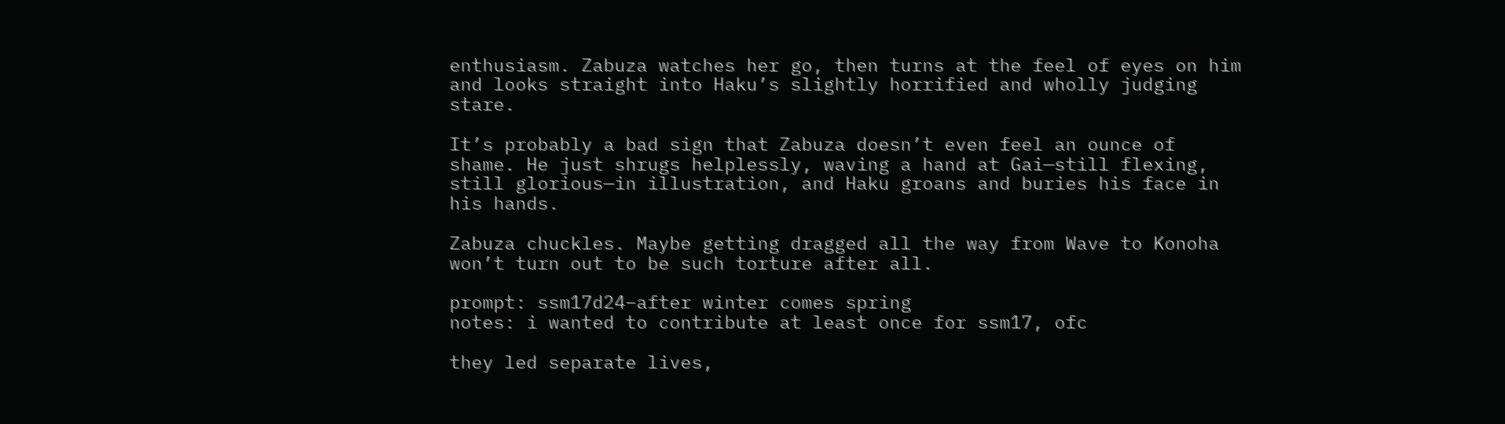enthusiasm. Zabuza watches her go, then turns at the feel of eyes on him and looks straight into Haku’s slightly horrified and wholly judging stare.

It’s probably a bad sign that Zabuza doesn’t even feel an ounce of shame. He just shrugs helplessly, waving a hand at Gai—still flexing, still glorious—in illustration, and Haku groans and buries his face in his hands.

Zabuza chuckles. Maybe getting dragged all the way from Wave to Konoha won’t turn out to be such torture after all.

prompt: ssm17d24–after winter comes spring
notes: i wanted to contribute at least once for ssm17, ofc

they led separate lives,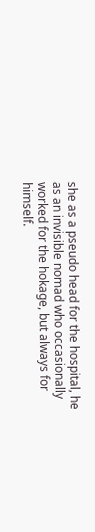she as a pseudo head for the hospital, he as an invisible nomad who occasionally worked for the hokage, but always for himself.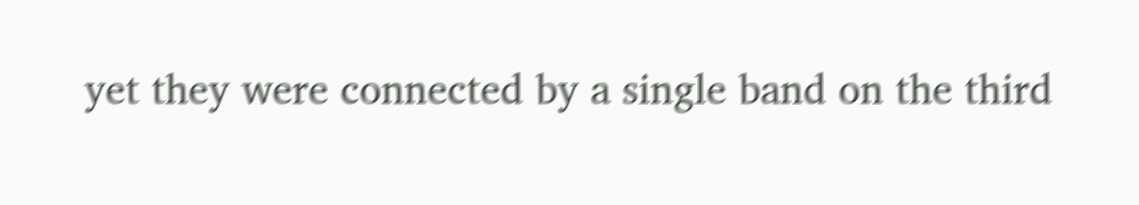yet they were connected by a single band on the third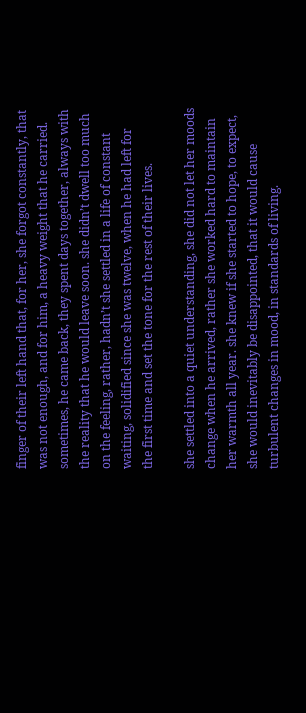finger of their left hand that, for her, she forgot constantly, that was not enough, and for him, a heavy weight that he carried. sometimes, he came back, they spent days together, always with the reality that he would leave soon. she didn’t dwell too much on the feeling, rather, hadn’t she settled in a life of constant waiting, solidified since she was twelve, when he had left for the first time and set the tone for the rest of their lives.

she settled into a quiet understanding, she did not let her moods change when he arrived, rather she worked hard to maintain her warmth all year. she knew if she started to hope, to expect, she would inevitably be disappointed, that it would cause turbulent changes in mood, in standards of living.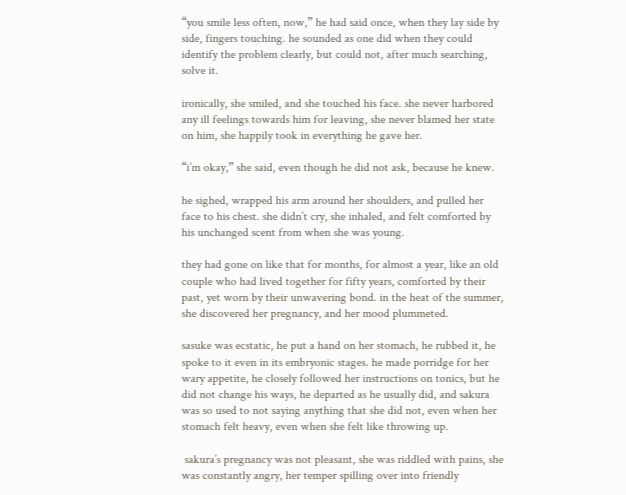“you smile less often, now,” he had said once, when they lay side by side, fingers touching. he sounded as one did when they could identify the problem clearly, but could not, after much searching, solve it.

ironically, she smiled, and she touched his face. she never harbored any ill feelings towards him for leaving, she never blamed her state on him, she happily took in everything he gave her.

“i’m okay,” she said, even though he did not ask, because he knew.

he sighed, wrapped his arm around her shoulders, and pulled her face to his chest. she didn’t cry, she inhaled, and felt comforted by his unchanged scent from when she was young.

they had gone on like that for months, for almost a year, like an old couple who had lived together for fifty years, comforted by their past, yet worn by their unwavering bond. in the heat of the summer, she discovered her pregnancy, and her mood plummeted.

sasuke was ecstatic, he put a hand on her stomach, he rubbed it, he spoke to it even in its embryonic stages. he made porridge for her wary appetite, he closely followed her instructions on tonics, but he did not change his ways, he departed as he usually did, and sakura was so used to not saying anything that she did not, even when her stomach felt heavy, even when she felt like throwing up.

 sakura’s pregnancy was not pleasant, she was riddled with pains, she was constantly angry, her temper spilling over into friendly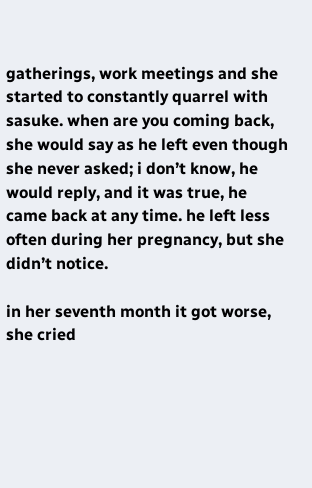gatherings, work meetings and she started to constantly quarrel with sasuke. when are you coming back, she would say as he left even though she never asked; i don’t know, he would reply, and it was true, he came back at any time. he left less often during her pregnancy, but she didn’t notice.

in her seventh month it got worse, she cried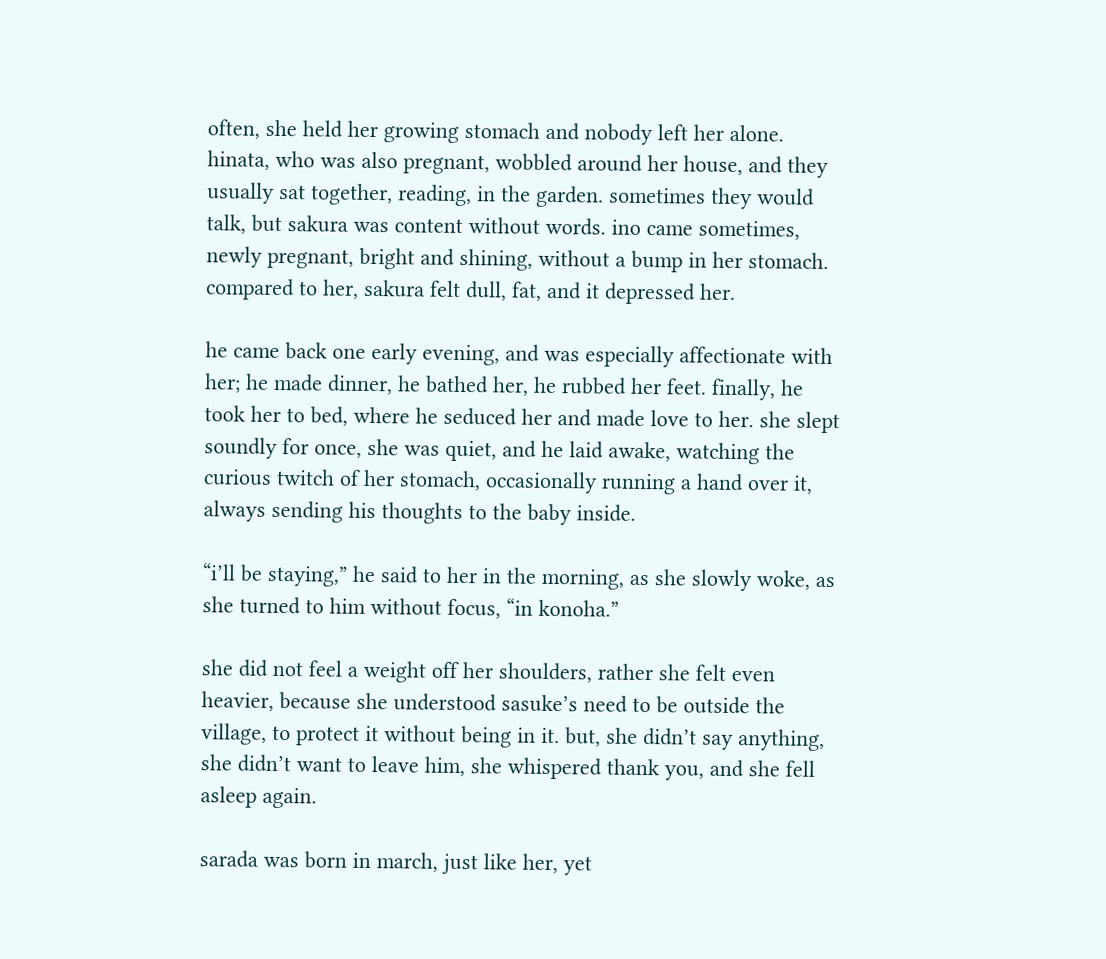often, she held her growing stomach and nobody left her alone. hinata, who was also pregnant, wobbled around her house, and they usually sat together, reading, in the garden. sometimes they would talk, but sakura was content without words. ino came sometimes, newly pregnant, bright and shining, without a bump in her stomach. compared to her, sakura felt dull, fat, and it depressed her.

he came back one early evening, and was especially affectionate with her; he made dinner, he bathed her, he rubbed her feet. finally, he took her to bed, where he seduced her and made love to her. she slept soundly for once, she was quiet, and he laid awake, watching the curious twitch of her stomach, occasionally running a hand over it, always sending his thoughts to the baby inside.

“i’ll be staying,” he said to her in the morning, as she slowly woke, as she turned to him without focus, “in konoha.”

she did not feel a weight off her shoulders, rather she felt even heavier, because she understood sasuke’s need to be outside the village, to protect it without being in it. but, she didn’t say anything, she didn’t want to leave him, she whispered thank you, and she fell asleep again.

sarada was born in march, just like her, yet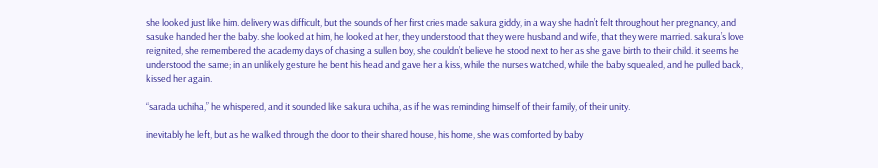she looked just like him. delivery was difficult, but the sounds of her first cries made sakura giddy, in a way she hadn’t felt throughout her pregnancy, and sasuke handed her the baby. she looked at him, he looked at her, they understood that they were husband and wife, that they were married. sakura’s love reignited, she remembered the academy days of chasing a sullen boy, she couldn’t believe he stood next to her as she gave birth to their child. it seems he understood the same; in an unlikely gesture he bent his head and gave her a kiss, while the nurses watched, while the baby squealed, and he pulled back, kissed her again.

“sarada uchiha,” he whispered, and it sounded like sakura uchiha, as if he was reminding himself of their family, of their unity.

inevitably he left, but as he walked through the door to their shared house, his home, she was comforted by baby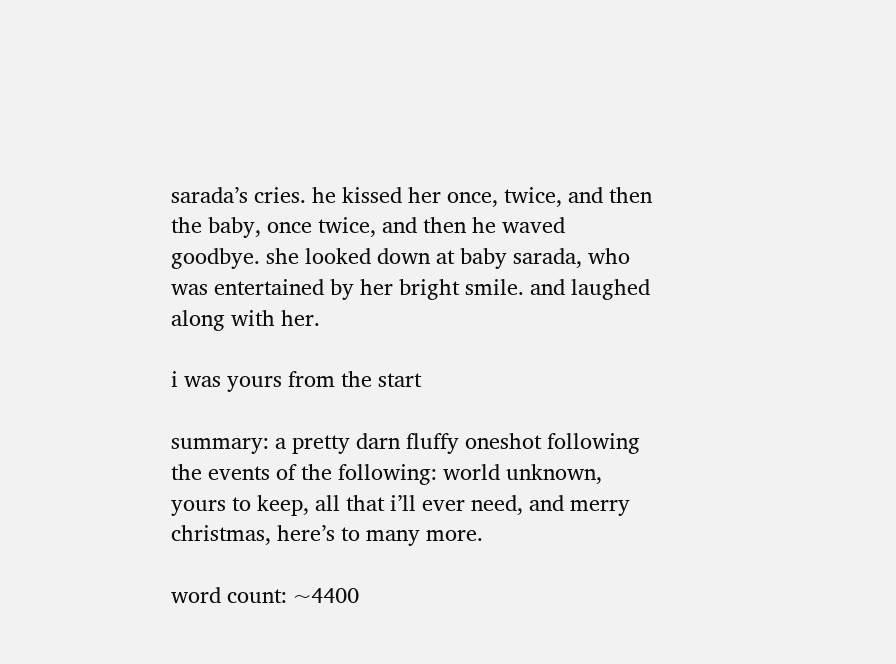sarada’s cries. he kissed her once, twice, and then the baby, once twice, and then he waved goodbye. she looked down at baby sarada, who was entertained by her bright smile. and laughed along with her.

i was yours from the start

summary: a pretty darn fluffy oneshot following the events of the following: world unknown, yours to keep, all that i’ll ever need, and merry christmas, here’s to many more.

word count: ~4400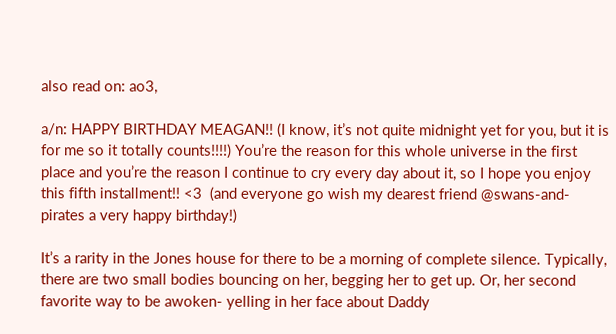also read on: ao3,

a/n: HAPPY BIRTHDAY MEAGAN!! (I know, it’s not quite midnight yet for you, but it is for me so it totally counts!!!!) You’re the reason for this whole universe in the first place and you’re the reason I continue to cry every day about it, so I hope you enjoy this fifth installment!! <3  (and everyone go wish my dearest friend @swans-and-pirates a very happy birthday!)

It’s a rarity in the Jones house for there to be a morning of complete silence. Typically, there are two small bodies bouncing on her, begging her to get up. Or, her second favorite way to be awoken- yelling in her face about Daddy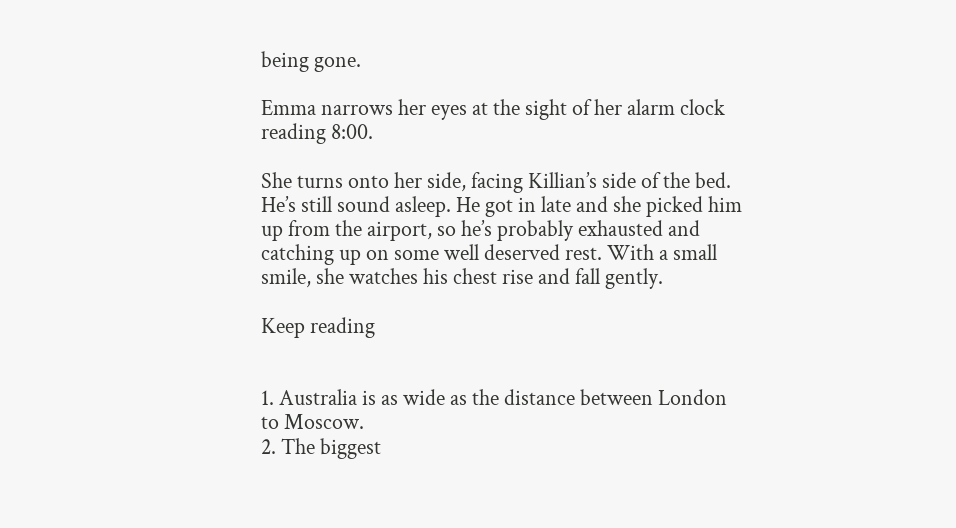being gone.

Emma narrows her eyes at the sight of her alarm clock reading 8:00.

She turns onto her side, facing Killian’s side of the bed. He’s still sound asleep. He got in late and she picked him up from the airport, so he’s probably exhausted and catching up on some well deserved rest. With a small smile, she watches his chest rise and fall gently.

Keep reading


1. Australia is as wide as the distance between London to Moscow.
2. The biggest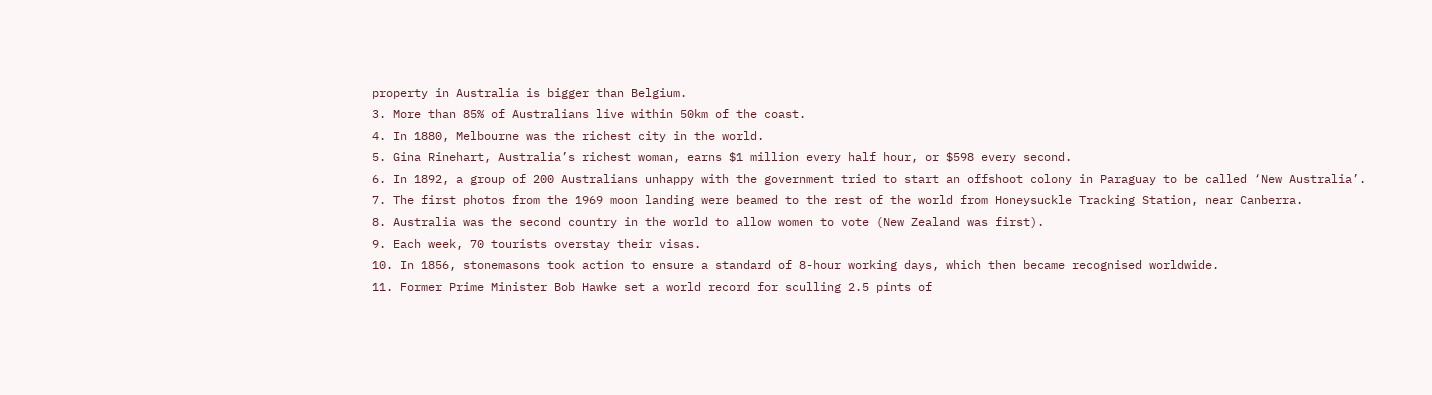property in Australia is bigger than Belgium.
3. More than 85% of Australians live within 50km of the coast.
4. In 1880, Melbourne was the richest city in the world.
5. Gina Rinehart, Australia’s richest woman, earns $1 million every half hour, or $598 every second.
6. In 1892, a group of 200 Australians unhappy with the government tried to start an offshoot colony in Paraguay to be called ‘New Australia’.
7. The first photos from the 1969 moon landing were beamed to the rest of the world from Honeysuckle Tracking Station, near Canberra.
8. Australia was the second country in the world to allow women to vote (New Zealand was first).
9. Each week, 70 tourists overstay their visas.
10. In 1856, stonemasons took action to ensure a standard of 8-hour working days, which then became recognised worldwide.
11. Former Prime Minister Bob Hawke set a world record for sculling 2.5 pints of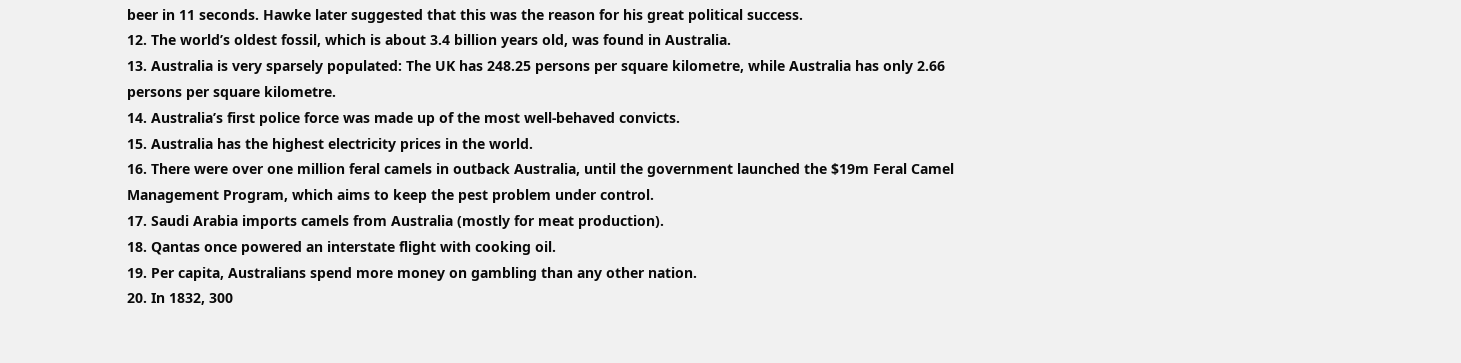beer in 11 seconds. Hawke later suggested that this was the reason for his great political success.
12. The world’s oldest fossil, which is about 3.4 billion years old, was found in Australia.
13. Australia is very sparsely populated: The UK has 248.25 persons per square kilometre, while Australia has only 2.66 persons per square kilometre.
14. Australia’s first police force was made up of the most well-behaved convicts.
15. Australia has the highest electricity prices in the world.
16. There were over one million feral camels in outback Australia, until the government launched the $19m Feral Camel Management Program, which aims to keep the pest problem under control.
17. Saudi Arabia imports camels from Australia (mostly for meat production).
18. Qantas once powered an interstate flight with cooking oil.
19. Per capita, Australians spend more money on gambling than any other nation.
20. In 1832, 300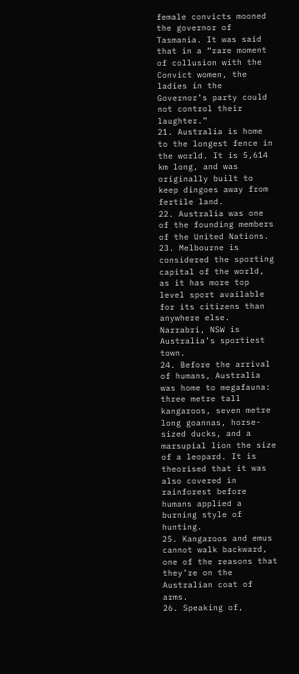female convicts mooned the governor of Tasmania. It was said that in a “rare moment of collusion with the Convict women, the ladies in the Governor’s party could not control their laughter.”
21. Australia is home to the longest fence in the world. It is 5,614 km long, and was originally built to keep dingoes away from fertile land.
22. Australia was one of the founding members of the United Nations.
23. Melbourne is considered the sporting capital of the world, as it has more top level sport available for its citizens than anywhere else. Narrabri, NSW is Australia’s sportiest town.
24. Before the arrival of humans, Australia was home to megafauna: three metre tall kangaroos, seven metre long goannas, horse-sized ducks, and a marsupial lion the size of a leopard. It is theorised that it was also covered in rainforest before humans applied a burning style of hunting.
25. Kangaroos and emus cannot walk backward, one of the reasons that they’re on the Australian coat of arms.
26. Speaking of,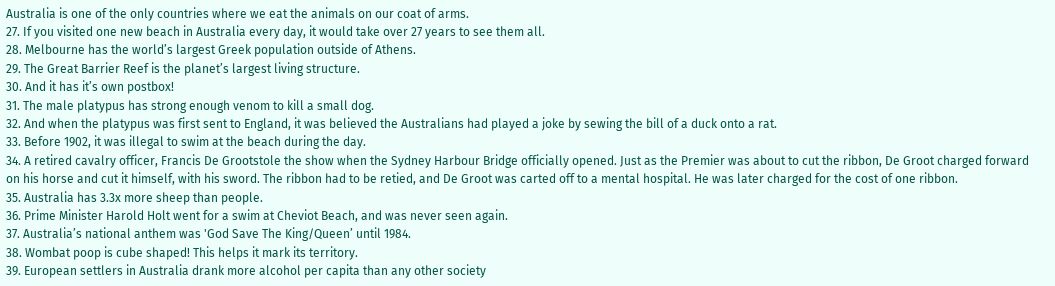Australia is one of the only countries where we eat the animals on our coat of arms.
27. If you visited one new beach in Australia every day, it would take over 27 years to see them all.
28. Melbourne has the world’s largest Greek population outside of Athens.
29. The Great Barrier Reef is the planet’s largest living structure.
30. And it has it’s own postbox!
31. The male platypus has strong enough venom to kill a small dog.
32. And when the platypus was first sent to England, it was believed the Australians had played a joke by sewing the bill of a duck onto a rat.
33. Before 1902, it was illegal to swim at the beach during the day.
34. A retired cavalry officer, Francis De Grootstole the show when the Sydney Harbour Bridge officially opened. Just as the Premier was about to cut the ribbon, De Groot charged forward on his horse and cut it himself, with his sword. The ribbon had to be retied, and De Groot was carted off to a mental hospital. He was later charged for the cost of one ribbon.
35. Australia has 3.3x more sheep than people.
36. Prime Minister Harold Holt went for a swim at Cheviot Beach, and was never seen again.
37. Australia’s national anthem was 'God Save The King/Queen’ until 1984.
38. Wombat poop is cube shaped! This helps it mark its territory.
39. European settlers in Australia drank more alcohol per capita than any other society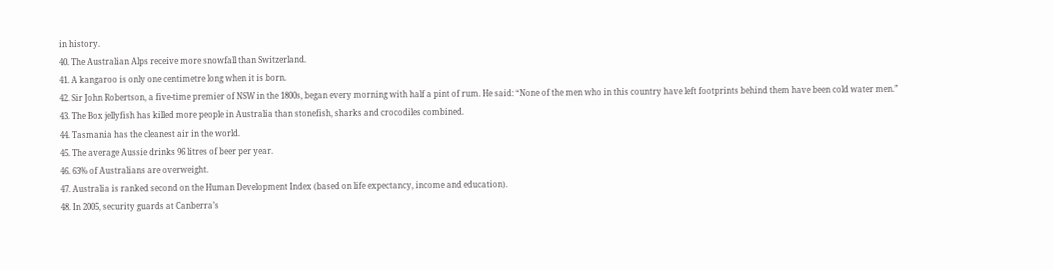in history.
40. The Australian Alps receive more snowfall than Switzerland.
41. A kangaroo is only one centimetre long when it is born.
42. Sir John Robertson, a five-time premier of NSW in the 1800s, began every morning with half a pint of rum. He said: “None of the men who in this country have left footprints behind them have been cold water men.”
43. The Box jellyfish has killed more people in Australia than stonefish, sharks and crocodiles combined.
44. Tasmania has the cleanest air in the world.
45. The average Aussie drinks 96 litres of beer per year.
46. 63% of Australians are overweight.
47. Australia is ranked second on the Human Development Index (based on life expectancy, income and education).
48. In 2005, security guards at Canberra’s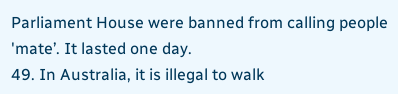Parliament House were banned from calling people 'mate’. It lasted one day.
49. In Australia, it is illegal to walk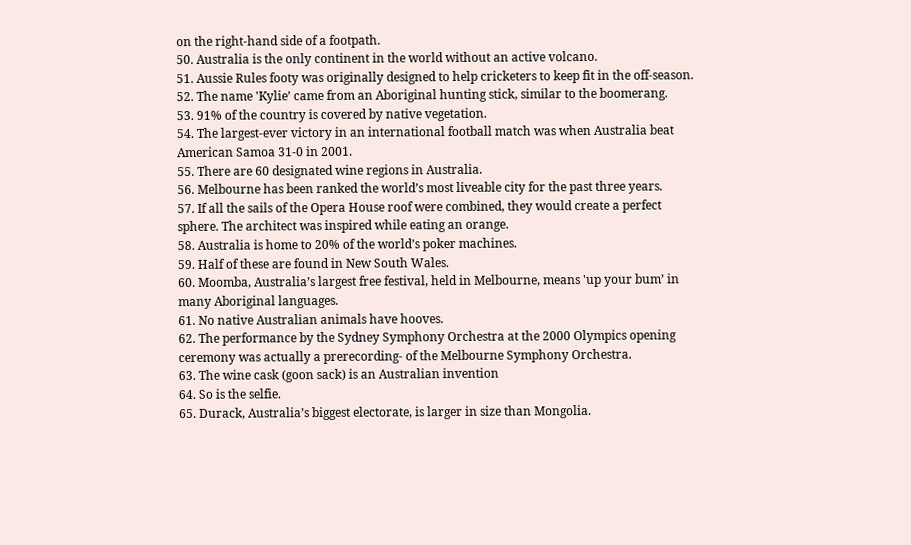on the right-hand side of a footpath.
50. Australia is the only continent in the world without an active volcano.
51. Aussie Rules footy was originally designed to help cricketers to keep fit in the off-season.
52. The name 'Kylie’ came from an Aboriginal hunting stick, similar to the boomerang.
53. 91% of the country is covered by native vegetation.
54. The largest-ever victory in an international football match was when Australia beat American Samoa 31-0 in 2001.
55. There are 60 designated wine regions in Australia.
56. Melbourne has been ranked the world’s most liveable city for the past three years.
57. If all the sails of the Opera House roof were combined, they would create a perfect sphere. The architect was inspired while eating an orange.
58. Australia is home to 20% of the world’s poker machines.
59. Half of these are found in New South Wales.
60. Moomba, Australia’s largest free festival, held in Melbourne, means 'up your bum’ in many Aboriginal languages.
61. No native Australian animals have hooves.
62. The performance by the Sydney Symphony Orchestra at the 2000 Olympics opening ceremony was actually a prerecording- of the Melbourne Symphony Orchestra.
63. The wine cask (goon sack) is an Australian invention
64. So is the selfie.
65. Durack, Australia’s biggest electorate, is larger in size than Mongolia.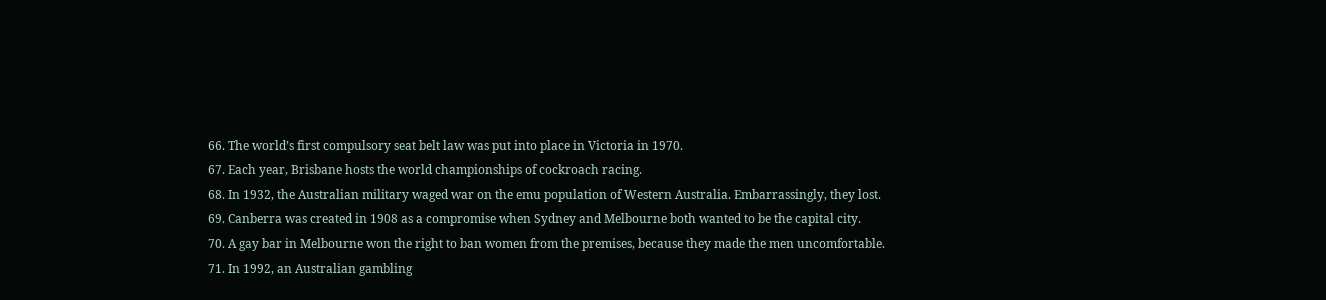66. The world’s first compulsory seat belt law was put into place in Victoria in 1970.
67. Each year, Brisbane hosts the world championships of cockroach racing.
68. In 1932, the Australian military waged war on the emu population of Western Australia. Embarrassingly, they lost.
69. Canberra was created in 1908 as a compromise when Sydney and Melbourne both wanted to be the capital city.
70. A gay bar in Melbourne won the right to ban women from the premises, because they made the men uncomfortable.
71. In 1992, an Australian gambling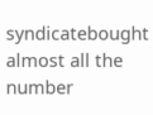syndicatebought almost all the number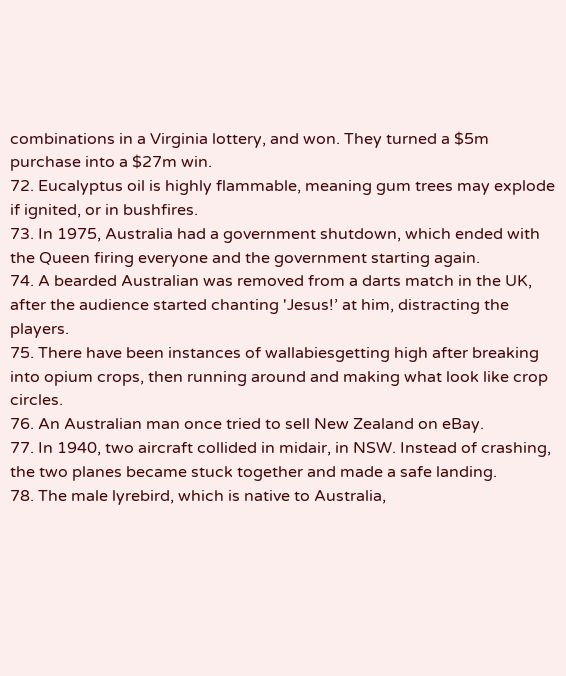combinations in a Virginia lottery, and won. They turned a $5m purchase into a $27m win.
72. Eucalyptus oil is highly flammable, meaning gum trees may explode if ignited, or in bushfires.
73. In 1975, Australia had a government shutdown, which ended with the Queen firing everyone and the government starting again.
74. A bearded Australian was removed from a darts match in the UK, after the audience started chanting 'Jesus!’ at him, distracting the players.
75. There have been instances of wallabiesgetting high after breaking into opium crops, then running around and making what look like crop circles.
76. An Australian man once tried to sell New Zealand on eBay.
77. In 1940, two aircraft collided in midair, in NSW. Instead of crashing, the two planes became stuck together and made a safe landing.
78. The male lyrebird, which is native to Australia,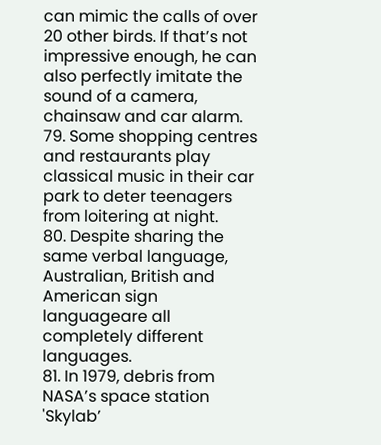can mimic the calls of over 20 other birds. If that’s not impressive enough, he can also perfectly imitate the sound of a camera, chainsaw and car alarm.
79. Some shopping centres and restaurants play classical music in their car park to deter teenagers from loitering at night.
80. Despite sharing the same verbal language, Australian, British and American sign languageare all completely different languages.
81. In 1979, debris from NASA’s space station 'Skylab’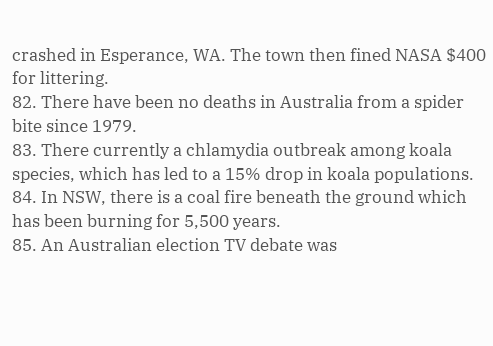crashed in Esperance, WA. The town then fined NASA $400 for littering.
82. There have been no deaths in Australia from a spider bite since 1979.
83. There currently a chlamydia outbreak among koala species, which has led to a 15% drop in koala populations.
84. In NSW, there is a coal fire beneath the ground which has been burning for 5,500 years.
85. An Australian election TV debate was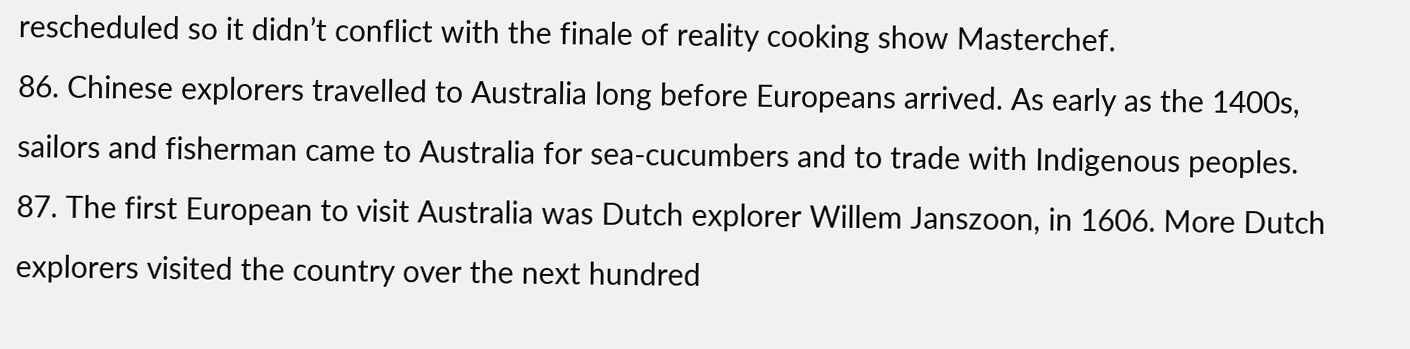rescheduled so it didn’t conflict with the finale of reality cooking show Masterchef.
86. Chinese explorers travelled to Australia long before Europeans arrived. As early as the 1400s, sailors and fisherman came to Australia for sea-cucumbers and to trade with Indigenous peoples.
87. The first European to visit Australia was Dutch explorer Willem Janszoon, in 1606. More Dutch explorers visited the country over the next hundred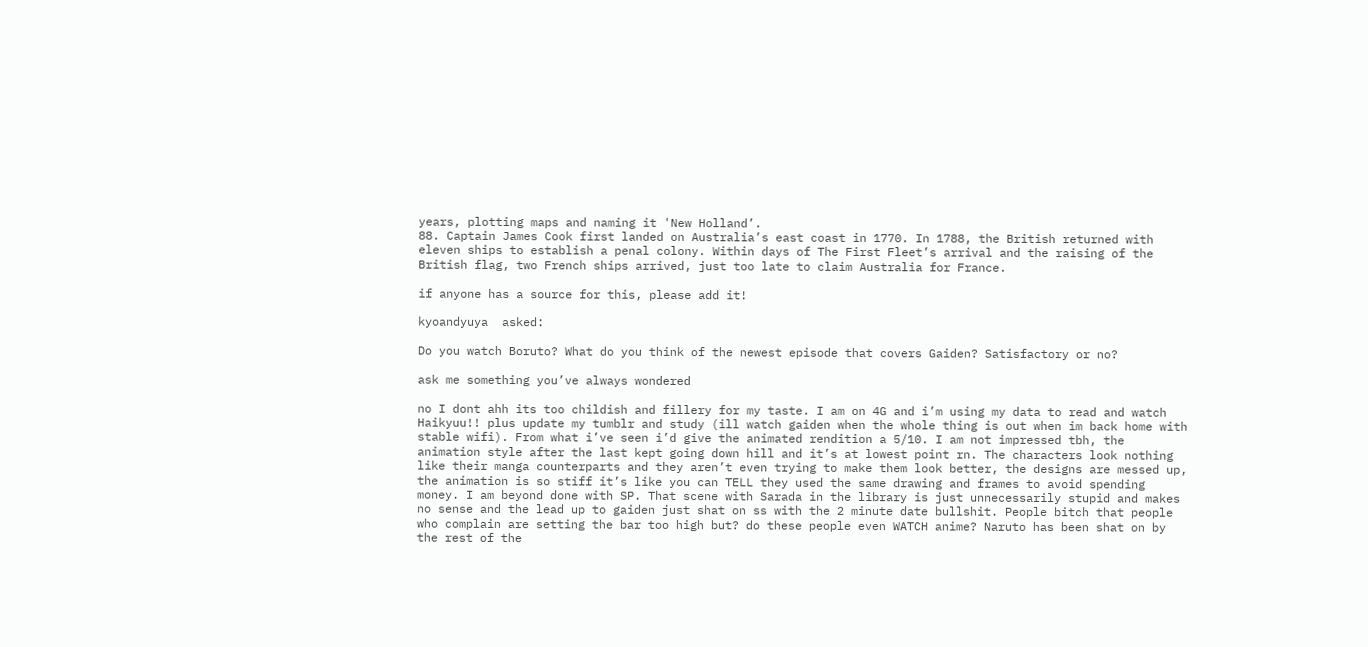years, plotting maps and naming it 'New Holland’.
88. Captain James Cook first landed on Australia’s east coast in 1770. In 1788, the British returned with eleven ships to establish a penal colony. Within days of The First Fleet’s arrival and the raising of the British flag, two French ships arrived, just too late to claim Australia for France.

if anyone has a source for this, please add it!

kyoandyuya  asked:

Do you watch Boruto? What do you think of the newest episode that covers Gaiden? Satisfactory or no?

ask me something you’ve always wondered

no I dont ahh its too childish and fillery for my taste. I am on 4G and i’m using my data to read and watch Haikyuu!! plus update my tumblr and study (ill watch gaiden when the whole thing is out when im back home with stable wifi). From what i’ve seen i’d give the animated rendition a 5/10. I am not impressed tbh, the animation style after the last kept going down hill and it’s at lowest point rn. The characters look nothing like their manga counterparts and they aren’t even trying to make them look better, the designs are messed up, the animation is so stiff it’s like you can TELL they used the same drawing and frames to avoid spending money. I am beyond done with SP. That scene with Sarada in the library is just unnecessarily stupid and makes no sense and the lead up to gaiden just shat on ss with the 2 minute date bullshit. People bitch that people who complain are setting the bar too high but? do these people even WATCH anime? Naruto has been shat on by the rest of the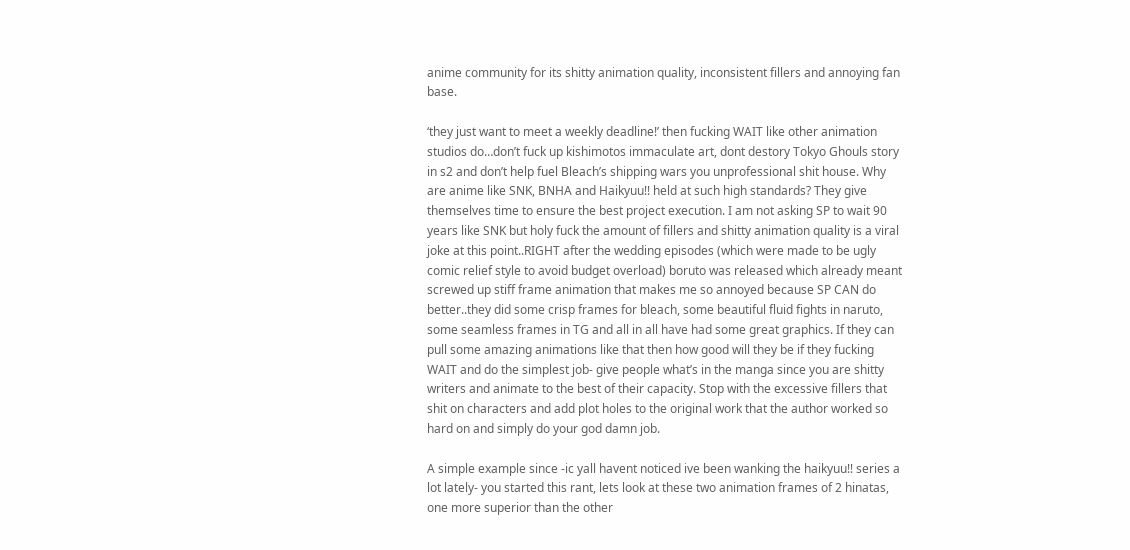anime community for its shitty animation quality, inconsistent fillers and annoying fan base.

‘they just want to meet a weekly deadline!’ then fucking WAIT like other animation studios do…don’t fuck up kishimotos immaculate art, dont destory Tokyo Ghouls story in s2 and don’t help fuel Bleach’s shipping wars you unprofessional shit house. Why are anime like SNK, BNHA and Haikyuu!! held at such high standards? They give themselves time to ensure the best project execution. I am not asking SP to wait 90 years like SNK but holy fuck the amount of fillers and shitty animation quality is a viral joke at this point..RIGHT after the wedding episodes (which were made to be ugly comic relief style to avoid budget overload) boruto was released which already meant screwed up stiff frame animation that makes me so annoyed because SP CAN do better..they did some crisp frames for bleach, some beautiful fluid fights in naruto, some seamless frames in TG and all in all have had some great graphics. If they can pull some amazing animations like that then how good will they be if they fucking WAIT and do the simplest job- give people what’s in the manga since you are shitty writers and animate to the best of their capacity. Stop with the excessive fillers that shit on characters and add plot holes to the original work that the author worked so hard on and simply do your god damn job.

A simple example since -ic yall havent noticed ive been wanking the haikyuu!! series a lot lately- you started this rant, lets look at these two animation frames of 2 hinatas, one more superior than the other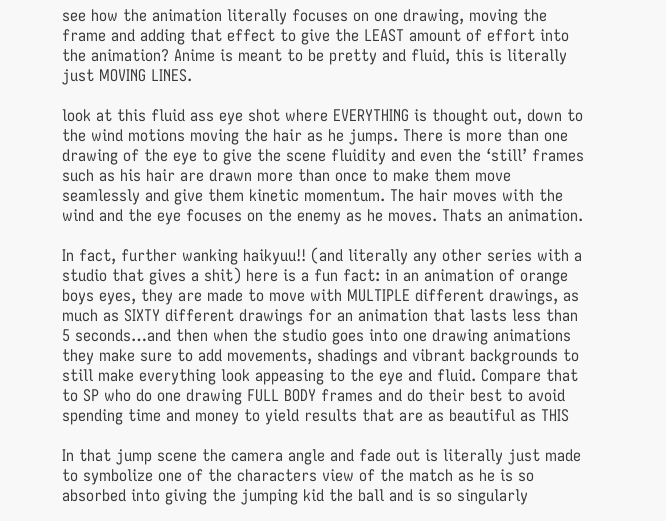see how the animation literally focuses on one drawing, moving the frame and adding that effect to give the LEAST amount of effort into the animation? Anime is meant to be pretty and fluid, this is literally just MOVING LINES.

look at this fluid ass eye shot where EVERYTHING is thought out, down to the wind motions moving the hair as he jumps. There is more than one drawing of the eye to give the scene fluidity and even the ‘still’ frames such as his hair are drawn more than once to make them move seamlessly and give them kinetic momentum. The hair moves with the wind and the eye focuses on the enemy as he moves. Thats an animation.

In fact, further wanking haikyuu!! (and literally any other series with a studio that gives a shit) here is a fun fact: in an animation of orange boys eyes, they are made to move with MULTIPLE different drawings, as much as SIXTY different drawings for an animation that lasts less than 5 seconds…and then when the studio goes into one drawing animations they make sure to add movements, shadings and vibrant backgrounds to still make everything look appeasing to the eye and fluid. Compare that to SP who do one drawing FULL BODY frames and do their best to avoid spending time and money to yield results that are as beautiful as THIS

In that jump scene the camera angle and fade out is literally just made to symbolize one of the characters view of the match as he is so absorbed into giving the jumping kid the ball and is so singularly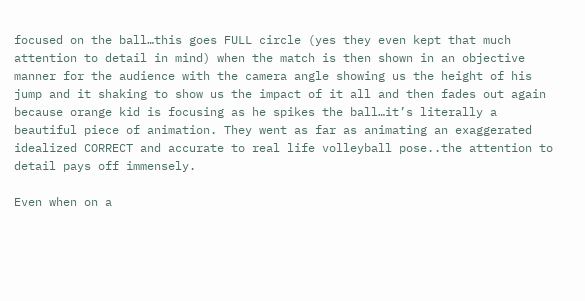focused on the ball…this goes FULL circle (yes they even kept that much attention to detail in mind) when the match is then shown in an objective manner for the audience with the camera angle showing us the height of his jump and it shaking to show us the impact of it all and then fades out again because orange kid is focusing as he spikes the ball…it’s literally a beautiful piece of animation. They went as far as animating an exaggerated idealized CORRECT and accurate to real life volleyball pose..the attention to detail pays off immensely.

Even when on a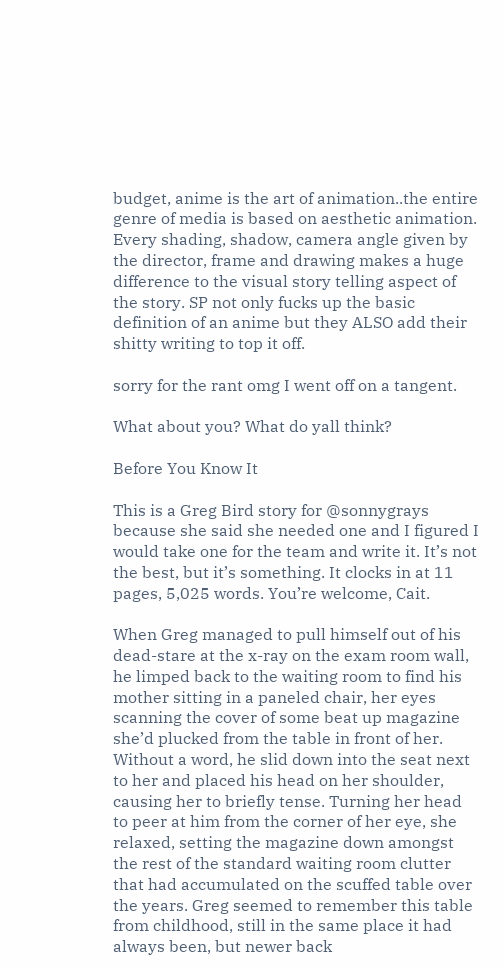budget, anime is the art of animation..the entire genre of media is based on aesthetic animation. Every shading, shadow, camera angle given by the director, frame and drawing makes a huge difference to the visual story telling aspect of the story. SP not only fucks up the basic definition of an anime but they ALSO add their shitty writing to top it off.

sorry for the rant omg I went off on a tangent.

What about you? What do yall think?

Before You Know It

This is a Greg Bird story for @sonnygrays because she said she needed one and I figured I would take one for the team and write it. It’s not the best, but it’s something. It clocks in at 11 pages, 5,025 words. You’re welcome, Cait.

When Greg managed to pull himself out of his dead-stare at the x-ray on the exam room wall, he limped back to the waiting room to find his mother sitting in a paneled chair, her eyes scanning the cover of some beat up magazine she’d plucked from the table in front of her. Without a word, he slid down into the seat next to her and placed his head on her shoulder, causing her to briefly tense. Turning her head to peer at him from the corner of her eye, she relaxed, setting the magazine down amongst the rest of the standard waiting room clutter that had accumulated on the scuffed table over the years. Greg seemed to remember this table from childhood, still in the same place it had always been, but newer back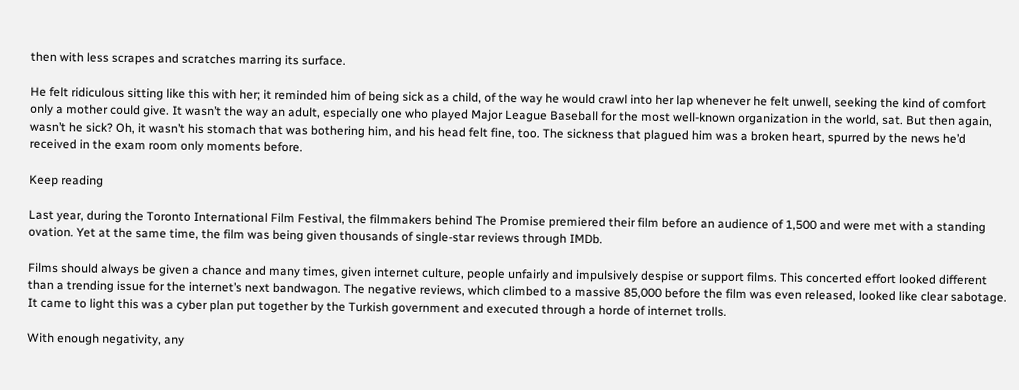then with less scrapes and scratches marring its surface.

He felt ridiculous sitting like this with her; it reminded him of being sick as a child, of the way he would crawl into her lap whenever he felt unwell, seeking the kind of comfort only a mother could give. It wasn’t the way an adult, especially one who played Major League Baseball for the most well-known organization in the world, sat. But then again, wasn’t he sick? Oh, it wasn’t his stomach that was bothering him, and his head felt fine, too. The sickness that plagued him was a broken heart, spurred by the news he’d received in the exam room only moments before.

Keep reading

Last year, during the Toronto International Film Festival, the filmmakers behind The Promise premiered their film before an audience of 1,500 and were met with a standing ovation. Yet at the same time, the film was being given thousands of single-star reviews through IMDb.

Films should always be given a chance and many times, given internet culture, people unfairly and impulsively despise or support films. This concerted effort looked different than a trending issue for the internet’s next bandwagon. The negative reviews, which climbed to a massive 85,000 before the film was even released, looked like clear sabotage. It came to light this was a cyber plan put together by the Turkish government and executed through a horde of internet trolls.

With enough negativity, any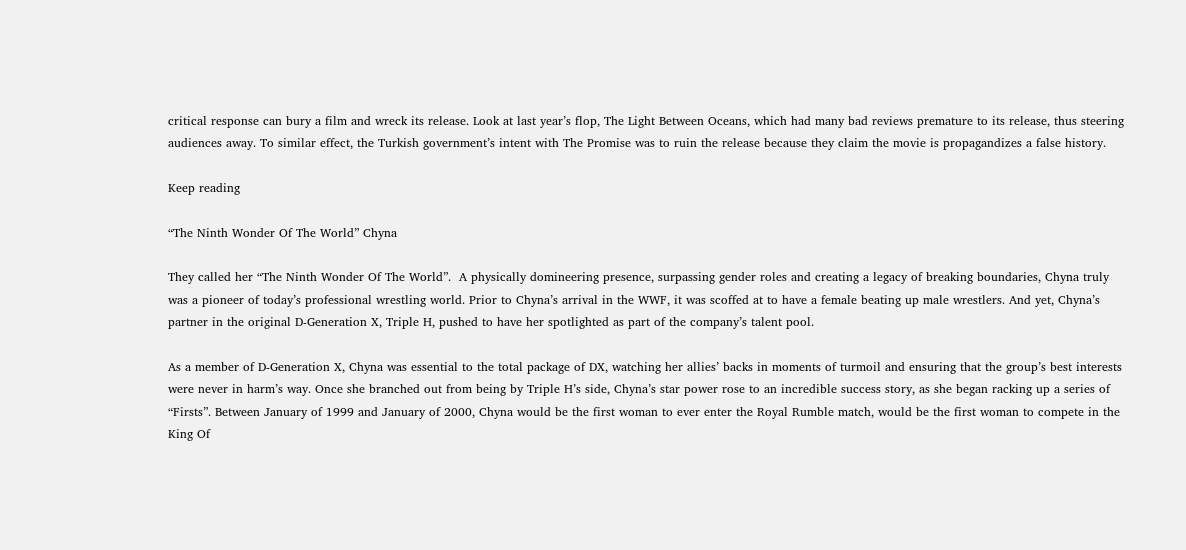critical response can bury a film and wreck its release. Look at last year’s flop, The Light Between Oceans, which had many bad reviews premature to its release, thus steering audiences away. To similar effect, the Turkish government’s intent with The Promise was to ruin the release because they claim the movie is propagandizes a false history.

Keep reading

“The Ninth Wonder Of The World” Chyna

They called her “The Ninth Wonder Of The World”.  A physically domineering presence, surpassing gender roles and creating a legacy of breaking boundaries, Chyna truly was a pioneer of today’s professional wrestling world. Prior to Chyna’s arrival in the WWF, it was scoffed at to have a female beating up male wrestlers. And yet, Chyna’s partner in the original D-Generation X, Triple H, pushed to have her spotlighted as part of the company’s talent pool.

As a member of D-Generation X, Chyna was essential to the total package of DX, watching her allies’ backs in moments of turmoil and ensuring that the group’s best interests were never in harm’s way. Once she branched out from being by Triple H’s side, Chyna’s star power rose to an incredible success story, as she began racking up a series of “Firsts”. Between January of 1999 and January of 2000, Chyna would be the first woman to ever enter the Royal Rumble match, would be the first woman to compete in the King Of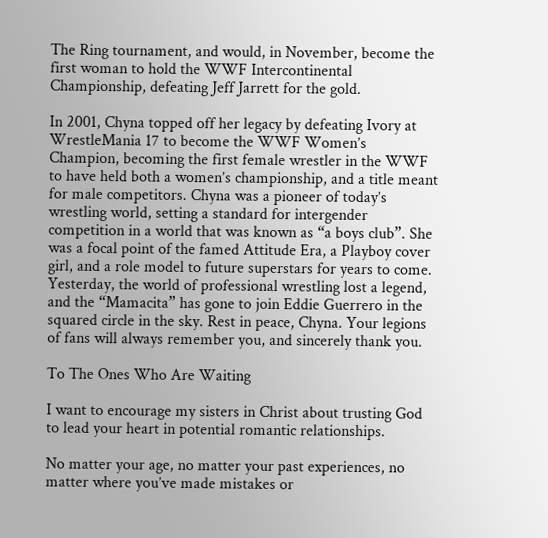The Ring tournament, and would, in November, become the first woman to hold the WWF Intercontinental Championship, defeating Jeff Jarrett for the gold.

In 2001, Chyna topped off her legacy by defeating Ivory at WrestleMania 17 to become the WWF Women’s Champion, becoming the first female wrestler in the WWF to have held both a women’s championship, and a title meant for male competitors. Chyna was a pioneer of today’s wrestling world, setting a standard for intergender competition in a world that was known as “a boys club”. She was a focal point of the famed Attitude Era, a Playboy cover girl, and a role model to future superstars for years to come. Yesterday, the world of professional wrestling lost a legend, and the “Mamacita” has gone to join Eddie Guerrero in the squared circle in the sky. Rest in peace, Chyna. Your legions of fans will always remember you, and sincerely thank you.

To The Ones Who Are Waiting

I want to encourage my sisters in Christ about trusting God to lead your heart in potential romantic relationships.

No matter your age, no matter your past experiences, no matter where you’ve made mistakes or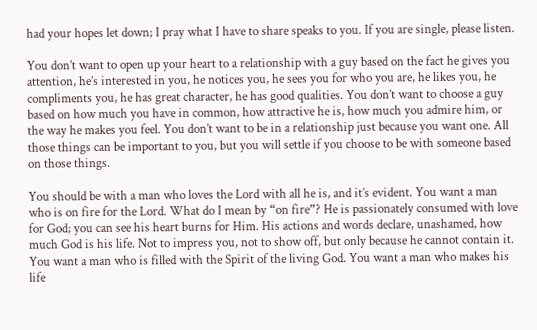had your hopes let down; I pray what I have to share speaks to you. If you are single, please listen.

You don’t want to open up your heart to a relationship with a guy based on the fact he gives you attention, he’s interested in you, he notices you, he sees you for who you are, he likes you, he compliments you, he has great character, he has good qualities. You don’t want to choose a guy based on how much you have in common, how attractive he is, how much you admire him, or the way he makes you feel. You don’t want to be in a relationship just because you want one. All those things can be important to you, but you will settle if you choose to be with someone based on those things.

You should be with a man who loves the Lord with all he is, and it’s evident. You want a man who is on fire for the Lord. What do I mean by “on fire”? He is passionately consumed with love for God; you can see his heart burns for Him. His actions and words declare, unashamed, how much God is his life. Not to impress you, not to show off, but only because he cannot contain it. You want a man who is filled with the Spirit of the living God. You want a man who makes his life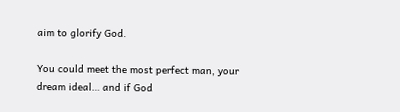aim to glorify God.

You could meet the most perfect man, your dream ideal… and if God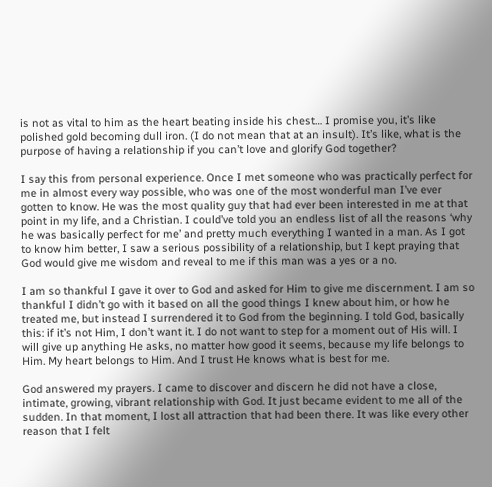is not as vital to him as the heart beating inside his chest… I promise you, it’s like polished gold becoming dull iron. (I do not mean that at an insult). It’s like, what is the purpose of having a relationship if you can’t love and glorify God together?

I say this from personal experience. Once I met someone who was practically perfect for me in almost every way possible, who was one of the most wonderful man I’ve ever gotten to know. He was the most quality guy that had ever been interested in me at that point in my life, and a Christian. I could’ve told you an endless list of all the reasons ‘why he was basically perfect for me’ and pretty much everything I wanted in a man. As I got to know him better, I saw a serious possibility of a relationship, but I kept praying that God would give me wisdom and reveal to me if this man was a yes or a no.

I am so thankful I gave it over to God and asked for Him to give me discernment. I am so thankful I didn’t go with it based on all the good things I knew about him, or how he treated me, but instead I surrendered it to God from the beginning. I told God, basically this: if it’s not Him, I don’t want it. I do not want to step for a moment out of His will. I will give up anything He asks, no matter how good it seems, because my life belongs to Him. My heart belongs to Him. And I trust He knows what is best for me.

God answered my prayers. I came to discover and discern he did not have a close, intimate, growing, vibrant relationship with God. It just became evident to me all of the sudden. In that moment, I lost all attraction that had been there. It was like every other reason that I felt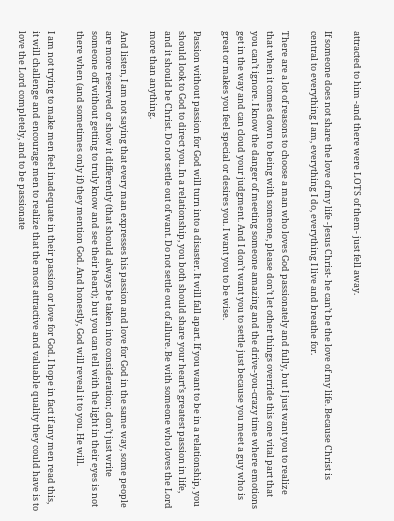attracted to him -and there were LOTS of them- just fell away.

If someone does not share the love of my life -Jesus Christ- he can’t be the love of my life. Because Christ is central to everything I am, everything I do, everything I live and breathe for.

There are a lot of reasons to choose a man who loves God passionately and fully, but I just want you to realize that when it comes down to being with someone, please don’t let other things override this one vital part that you can’t ignore. I know the danger of meeting someone amazing and the drive-you-crazy time where emotions get in the way and can cloud your judgment. And I don’t want you to settle just because you meet a guy who is great or makes you feel special or desires you. I want you to be wise.

Passion without passion for God will turn into a disaster. It will fall apart. If you want to be in a relationship, you should look to God to direct you. In a relationship, you both should share your heart’s greatest passion in life, and it should be Christ. Do not settle out of want. Do not settle out of allure. Be with someone who loves the Lord more than anything.

And listen, I am not saying that every man expresses his passion and love for God in the same way, some people are more reserved or show it differently (that should always be taken into consideration; don’t just write someone off without getting to truly know and see their heart); but you can tell with the light in their eyes is not there when (and sometimes only if) they mention God. And honestly, God will reveal it to you. He will.

I am not trying to make men feel inadequate in their passion or love for God. I hope in fact if any men read this, it will challenge and encourage men to realize that the most attractive and valuable quality they could have is to love the Lord completely, and to be passionate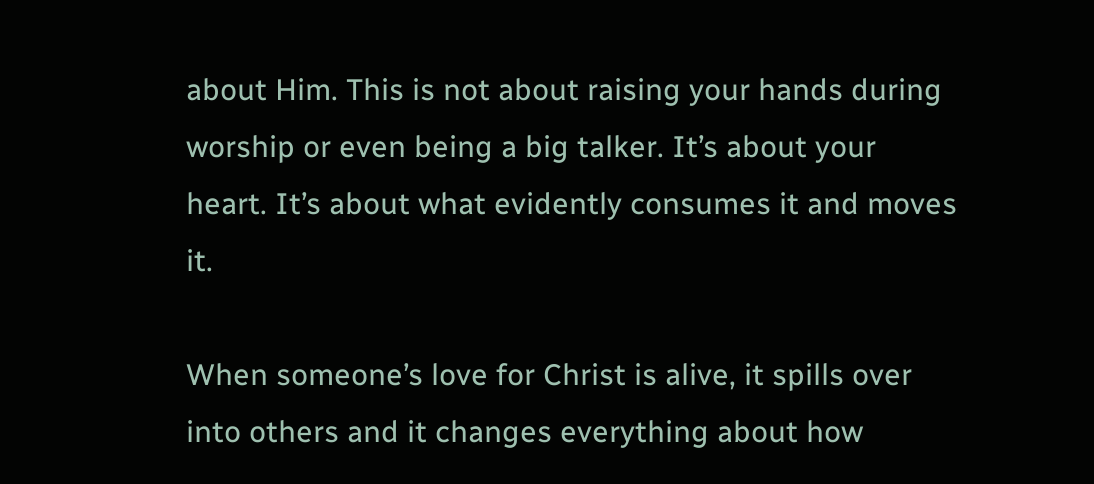about Him. This is not about raising your hands during worship or even being a big talker. It’s about your heart. It’s about what evidently consumes it and moves it.

When someone’s love for Christ is alive, it spills over into others and it changes everything about how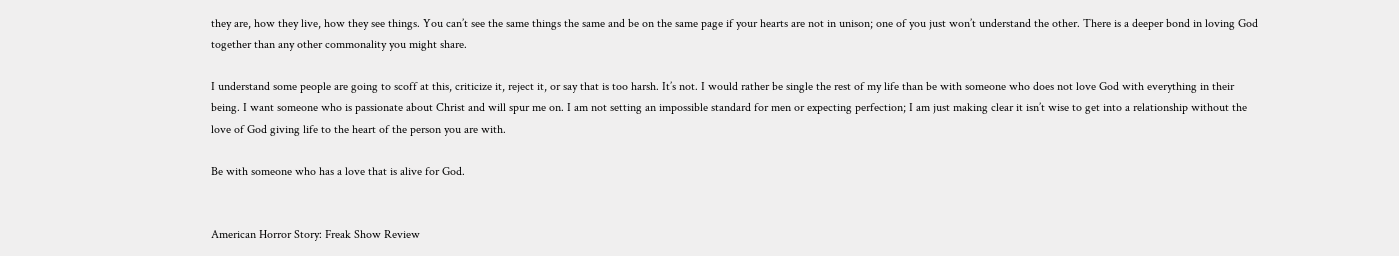they are, how they live, how they see things. You can’t see the same things the same and be on the same page if your hearts are not in unison; one of you just won’t understand the other. There is a deeper bond in loving God together than any other commonality you might share.

I understand some people are going to scoff at this, criticize it, reject it, or say that is too harsh. It’s not. I would rather be single the rest of my life than be with someone who does not love God with everything in their being. I want someone who is passionate about Christ and will spur me on. I am not setting an impossible standard for men or expecting perfection; I am just making clear it isn’t wise to get into a relationship without the love of God giving life to the heart of the person you are with.

Be with someone who has a love that is alive for God.


American Horror Story: Freak Show Review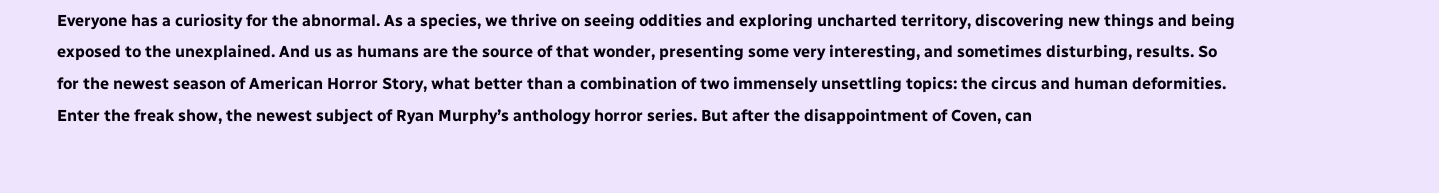Everyone has a curiosity for the abnormal. As a species, we thrive on seeing oddities and exploring uncharted territory, discovering new things and being exposed to the unexplained. And us as humans are the source of that wonder, presenting some very interesting, and sometimes disturbing, results. So for the newest season of American Horror Story, what better than a combination of two immensely unsettling topics: the circus and human deformities. Enter the freak show, the newest subject of Ryan Murphy’s anthology horror series. But after the disappointment of Coven, can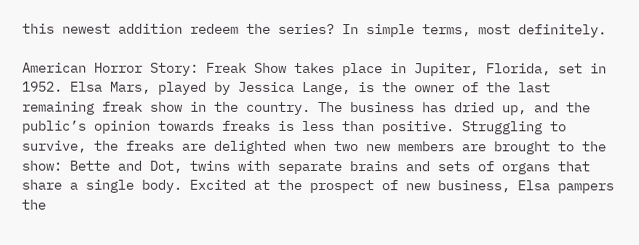this newest addition redeem the series? In simple terms, most definitely.

American Horror Story: Freak Show takes place in Jupiter, Florida, set in 1952. Elsa Mars, played by Jessica Lange, is the owner of the last remaining freak show in the country. The business has dried up, and the public’s opinion towards freaks is less than positive. Struggling to survive, the freaks are delighted when two new members are brought to the show: Bette and Dot, twins with separate brains and sets of organs that share a single body. Excited at the prospect of new business, Elsa pampers the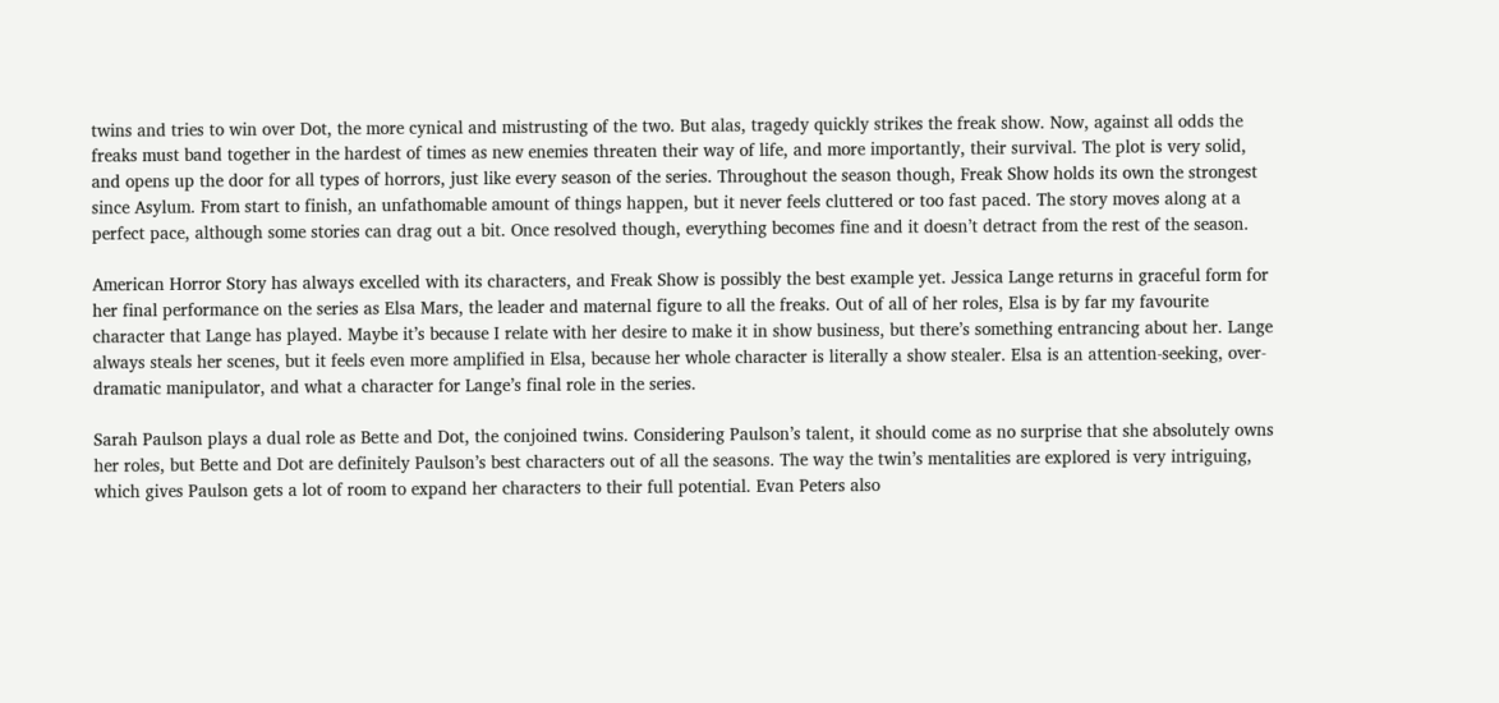twins and tries to win over Dot, the more cynical and mistrusting of the two. But alas, tragedy quickly strikes the freak show. Now, against all odds the freaks must band together in the hardest of times as new enemies threaten their way of life, and more importantly, their survival. The plot is very solid, and opens up the door for all types of horrors, just like every season of the series. Throughout the season though, Freak Show holds its own the strongest since Asylum. From start to finish, an unfathomable amount of things happen, but it never feels cluttered or too fast paced. The story moves along at a perfect pace, although some stories can drag out a bit. Once resolved though, everything becomes fine and it doesn’t detract from the rest of the season.

American Horror Story has always excelled with its characters, and Freak Show is possibly the best example yet. Jessica Lange returns in graceful form for her final performance on the series as Elsa Mars, the leader and maternal figure to all the freaks. Out of all of her roles, Elsa is by far my favourite character that Lange has played. Maybe it’s because I relate with her desire to make it in show business, but there’s something entrancing about her. Lange always steals her scenes, but it feels even more amplified in Elsa, because her whole character is literally a show stealer. Elsa is an attention-seeking, over-dramatic manipulator, and what a character for Lange’s final role in the series.

Sarah Paulson plays a dual role as Bette and Dot, the conjoined twins. Considering Paulson’s talent, it should come as no surprise that she absolutely owns her roles, but Bette and Dot are definitely Paulson’s best characters out of all the seasons. The way the twin’s mentalities are explored is very intriguing, which gives Paulson gets a lot of room to expand her characters to their full potential. Evan Peters also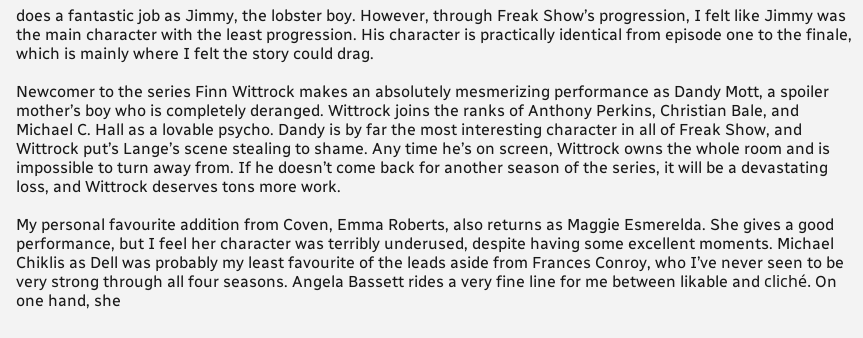does a fantastic job as Jimmy, the lobster boy. However, through Freak Show’s progression, I felt like Jimmy was the main character with the least progression. His character is practically identical from episode one to the finale, which is mainly where I felt the story could drag.

Newcomer to the series Finn Wittrock makes an absolutely mesmerizing performance as Dandy Mott, a spoiler mother’s boy who is completely deranged. Wittrock joins the ranks of Anthony Perkins, Christian Bale, and Michael C. Hall as a lovable psycho. Dandy is by far the most interesting character in all of Freak Show, and Wittrock put’s Lange’s scene stealing to shame. Any time he’s on screen, Wittrock owns the whole room and is impossible to turn away from. If he doesn’t come back for another season of the series, it will be a devastating loss, and Wittrock deserves tons more work.

My personal favourite addition from Coven, Emma Roberts, also returns as Maggie Esmerelda. She gives a good performance, but I feel her character was terribly underused, despite having some excellent moments. Michael Chiklis as Dell was probably my least favourite of the leads aside from Frances Conroy, who I’ve never seen to be very strong through all four seasons. Angela Bassett rides a very fine line for me between likable and cliché. On one hand, she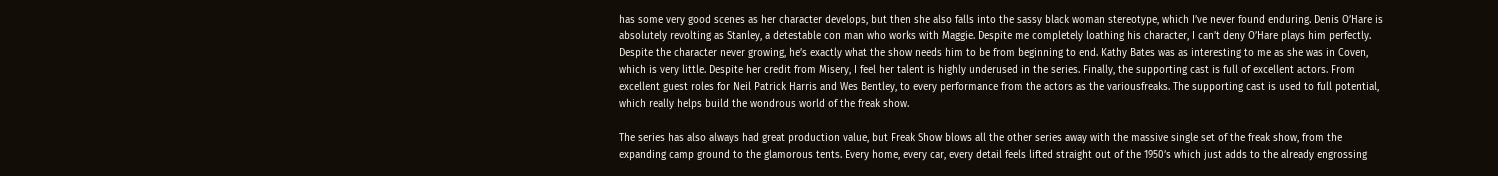has some very good scenes as her character develops, but then she also falls into the sassy black woman stereotype, which I’ve never found enduring. Denis O’Hare is absolutely revolting as Stanley, a detestable con man who works with Maggie. Despite me completely loathing his character, I can’t deny O’Hare plays him perfectly. Despite the character never growing, he’s exactly what the show needs him to be from beginning to end. Kathy Bates was as interesting to me as she was in Coven, which is very little. Despite her credit from Misery, I feel her talent is highly underused in the series. Finally, the supporting cast is full of excellent actors. From excellent guest roles for Neil Patrick Harris and Wes Bentley, to every performance from the actors as the variousfreaks. The supporting cast is used to full potential, which really helps build the wondrous world of the freak show.

The series has also always had great production value, but Freak Show blows all the other series away with the massive single set of the freak show, from the expanding camp ground to the glamorous tents. Every home, every car, every detail feels lifted straight out of the 1950’s which just adds to the already engrossing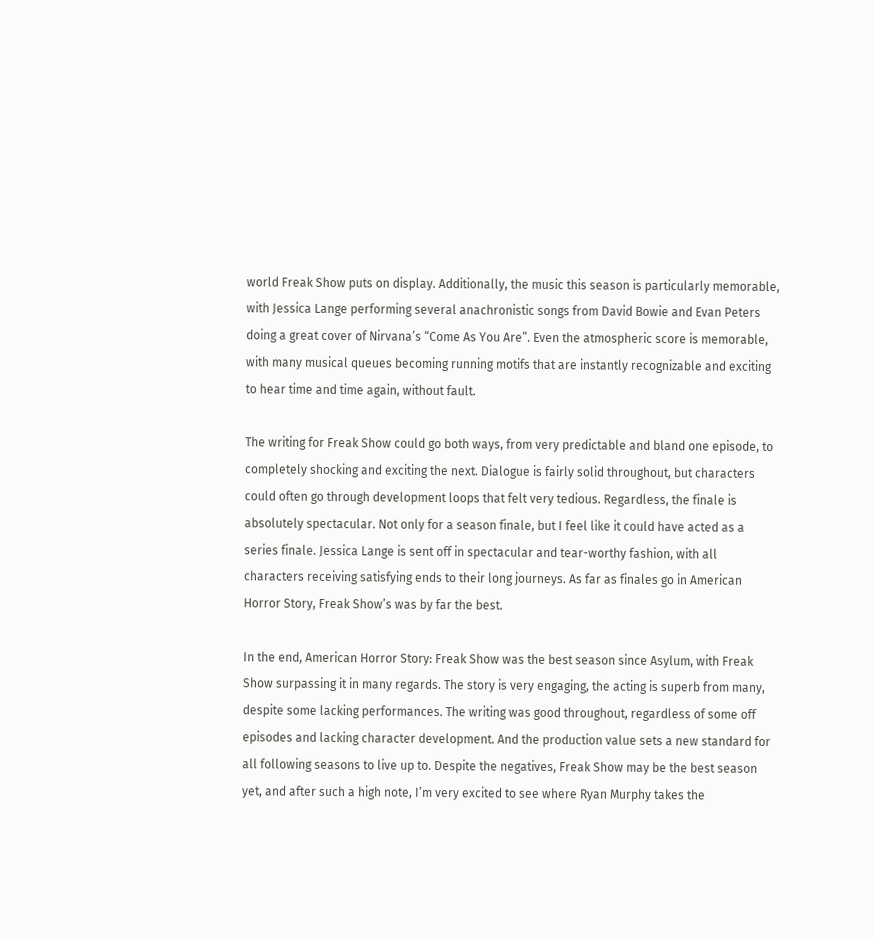world Freak Show puts on display. Additionally, the music this season is particularly memorable, with Jessica Lange performing several anachronistic songs from David Bowie and Evan Peters doing a great cover of Nirvana’s “Come As You Are”. Even the atmospheric score is memorable, with many musical queues becoming running motifs that are instantly recognizable and exciting to hear time and time again, without fault.

The writing for Freak Show could go both ways, from very predictable and bland one episode, to completely shocking and exciting the next. Dialogue is fairly solid throughout, but characters could often go through development loops that felt very tedious. Regardless, the finale is absolutely spectacular. Not only for a season finale, but I feel like it could have acted as a series finale. Jessica Lange is sent off in spectacular and tear-worthy fashion, with all characters receiving satisfying ends to their long journeys. As far as finales go in American Horror Story, Freak Show’s was by far the best.

In the end, American Horror Story: Freak Show was the best season since Asylum, with Freak Show surpassing it in many regards. The story is very engaging, the acting is superb from many, despite some lacking performances. The writing was good throughout, regardless of some off episodes and lacking character development. And the production value sets a new standard for all following seasons to live up to. Despite the negatives, Freak Show may be the best season yet, and after such a high note, I’m very excited to see where Ryan Murphy takes the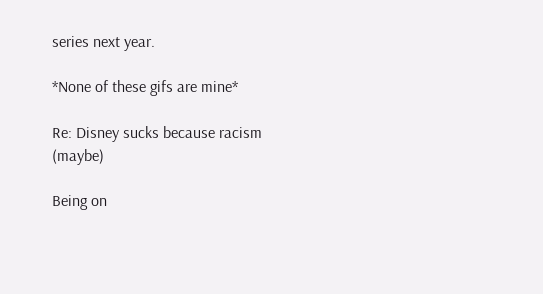series next year.

*None of these gifs are mine*

Re: Disney sucks because racism (maybe)

Being on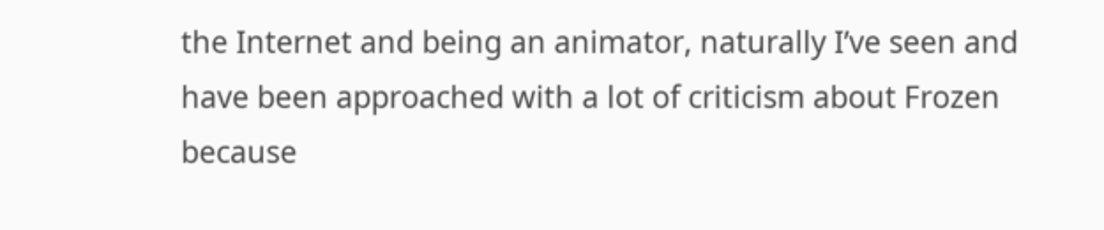the Internet and being an animator, naturally I’ve seen and have been approached with a lot of criticism about Frozen because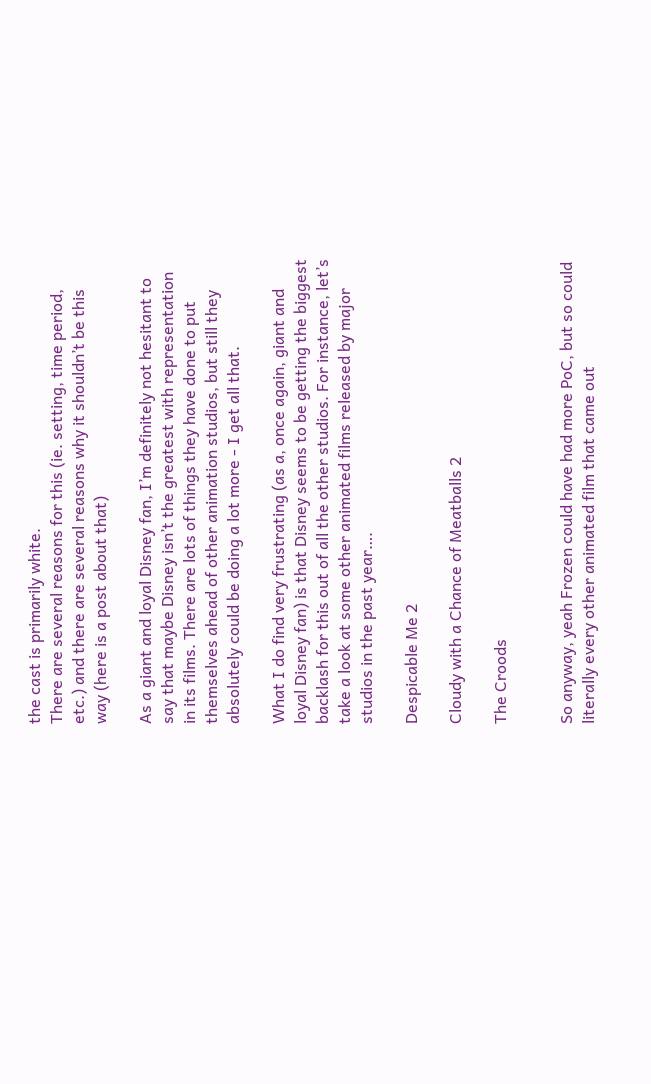the cast is primarily white.
There are several reasons for this (ie. setting, time period, etc.) and there are several reasons why it shouldn’t be this way (here is a post about that)

As a giant and loyal Disney fan, I’m definitely not hesitant to say that maybe Disney isn’t the greatest with representation in its films. There are lots of things they have done to put themselves ahead of other animation studios, but still they absolutely could be doing a lot more - I get all that.

What I do find very frustrating (as a, once again, giant and loyal Disney fan) is that Disney seems to be getting the biggest backlash for this out of all the other studios. For instance, let’s take a look at some other animated films released by major studios in the past year….

Despicable Me 2

Cloudy with a Chance of Meatballs 2

The Croods


So anyway, yeah Frozen could have had more PoC, but so could literally every other animated film that came out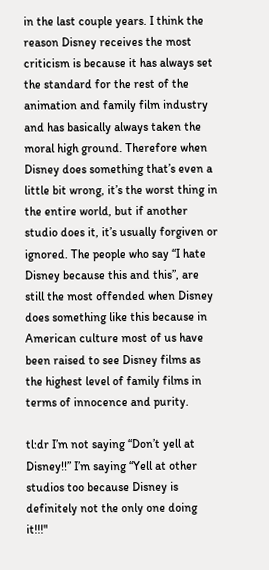in the last couple years. I think the reason Disney receives the most criticism is because it has always set the standard for the rest of the animation and family film industry and has basically always taken the moral high ground. Therefore when Disney does something that’s even a little bit wrong, it’s the worst thing in the entire world, but if another studio does it, it’s usually forgiven or ignored. The people who say “I hate Disney because this and this”, are still the most offended when Disney does something like this because in American culture most of us have been raised to see Disney films as the highest level of family films in terms of innocence and purity.

tl:dr I’m not saying “Don’t yell at Disney!!” I’m saying “Yell at other studios too because Disney is definitely not the only one doing it!!!"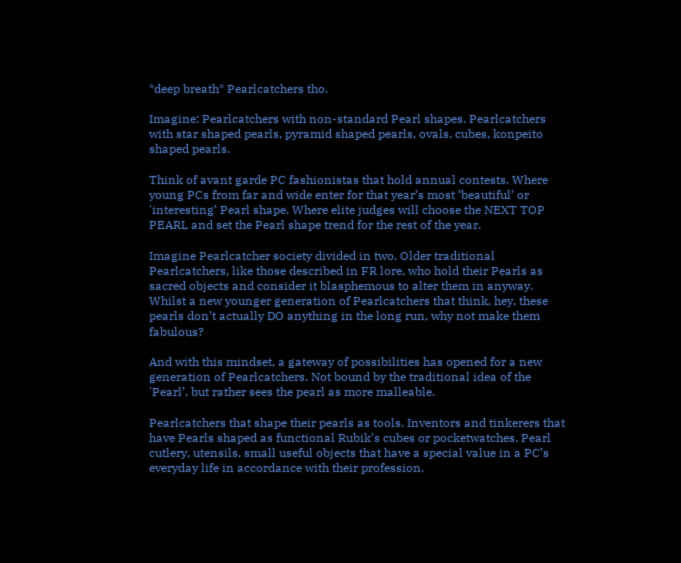*deep breath* Pearlcatchers tho.

Imagine: Pearlcatchers with non-standard Pearl shapes. Pearlcatchers with star shaped pearls, pyramid shaped pearls, ovals, cubes, konpeito shaped pearls.

Think of avant garde PC fashionistas that hold annual contests. Where young PCs from far and wide enter for that year’s most ‘beautiful’ or 'interesting’ Pearl shape. Where elite judges will choose the NEXT TOP PEARL and set the Pearl shape trend for the rest of the year.

Imagine Pearlcatcher society divided in two. Older traditional Pearlcatchers, like those described in FR lore, who hold their Pearls as sacred objects and consider it blasphemous to alter them in anyway. Whilst a new younger generation of Pearlcatchers that think, hey, these pearls don’t actually DO anything in the long run, why not make them fabulous?

And with this mindset, a gateway of possibilities has opened for a new generation of Pearlcatchers. Not bound by the traditional idea of the 'Pearl’, but rather sees the pearl as more malleable.

Pearlcatchers that shape their pearls as tools. Inventors and tinkerers that have Pearls shaped as functional Rubik’s cubes or pocketwatches. Pearl cutlery, utensils, small useful objects that have a special value in a PC’s everyday life in accordance with their profession.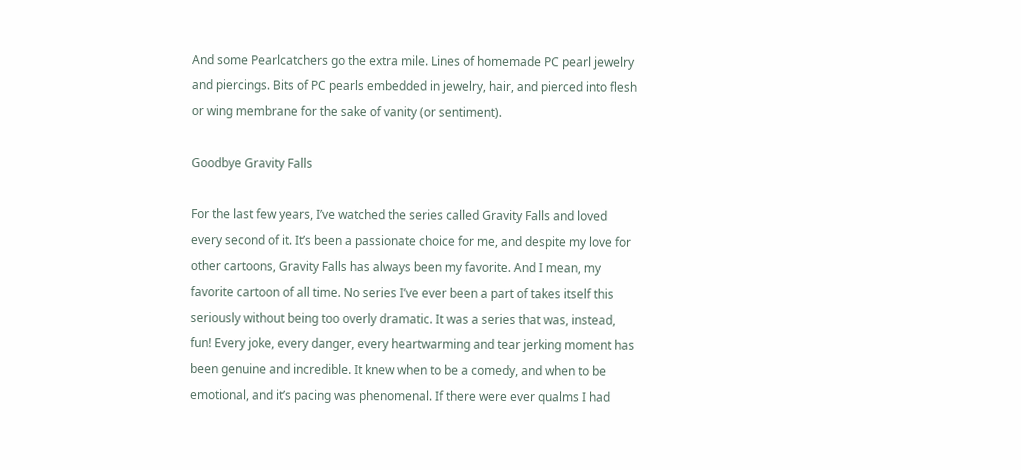And some Pearlcatchers go the extra mile. Lines of homemade PC pearl jewelry and piercings. Bits of PC pearls embedded in jewelry, hair, and pierced into flesh or wing membrane for the sake of vanity (or sentiment).

Goodbye Gravity Falls

For the last few years, I’ve watched the series called Gravity Falls and loved every second of it. It’s been a passionate choice for me, and despite my love for other cartoons, Gravity Falls has always been my favorite. And I mean, my favorite cartoon of all time. No series I’ve ever been a part of takes itself this seriously without being too overly dramatic. It was a series that was, instead, fun! Every joke, every danger, every heartwarming and tear jerking moment has been genuine and incredible. It knew when to be a comedy, and when to be emotional, and it’s pacing was phenomenal. If there were ever qualms I had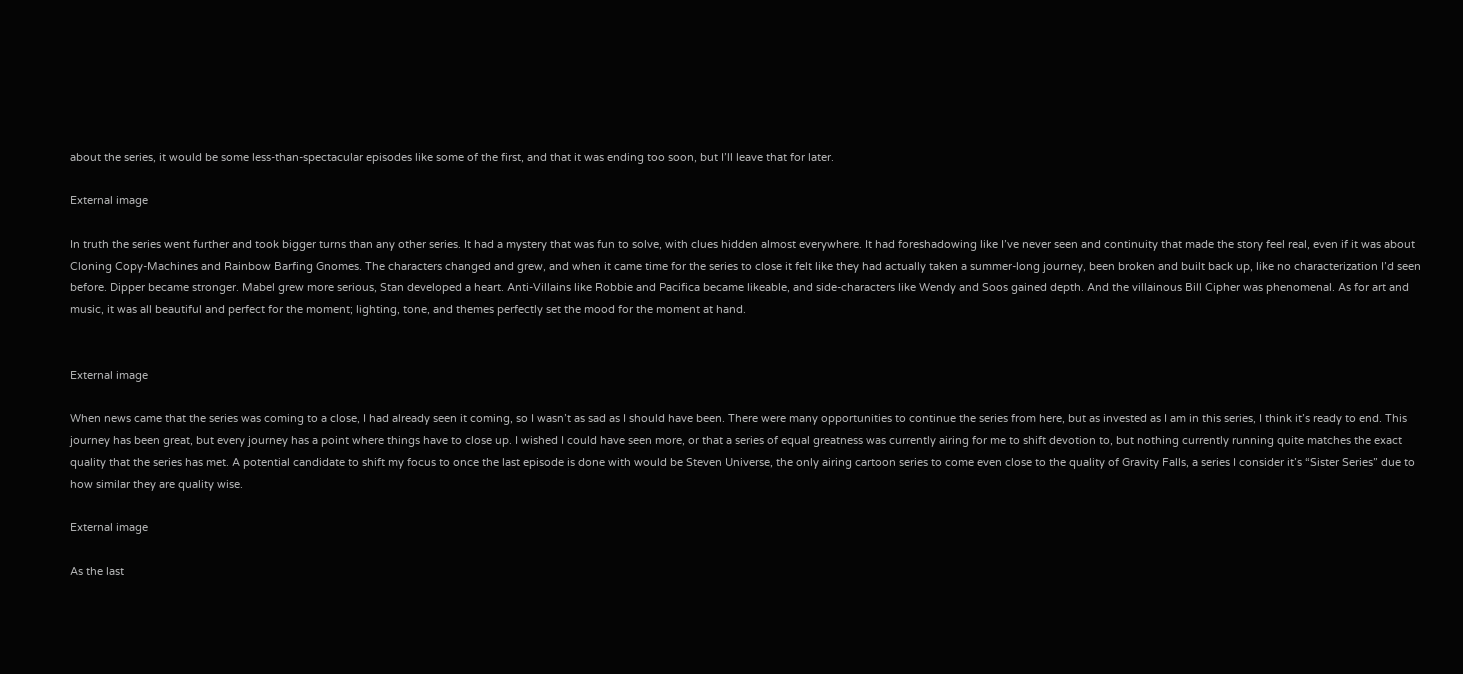about the series, it would be some less-than-spectacular episodes like some of the first, and that it was ending too soon, but I’ll leave that for later.

External image

In truth the series went further and took bigger turns than any other series. It had a mystery that was fun to solve, with clues hidden almost everywhere. It had foreshadowing like I’ve never seen and continuity that made the story feel real, even if it was about Cloning Copy-Machines and Rainbow Barfing Gnomes. The characters changed and grew, and when it came time for the series to close it felt like they had actually taken a summer-long journey, been broken and built back up, like no characterization I’d seen before. Dipper became stronger. Mabel grew more serious, Stan developed a heart. Anti-Villains like Robbie and Pacifica became likeable, and side-characters like Wendy and Soos gained depth. And the villainous Bill Cipher was phenomenal. As for art and music, it was all beautiful and perfect for the moment; lighting, tone, and themes perfectly set the mood for the moment at hand.


External image

When news came that the series was coming to a close, I had already seen it coming, so I wasn’t as sad as I should have been. There were many opportunities to continue the series from here, but as invested as I am in this series, I think it’s ready to end. This journey has been great, but every journey has a point where things have to close up. I wished I could have seen more, or that a series of equal greatness was currently airing for me to shift devotion to, but nothing currently running quite matches the exact quality that the series has met. A potential candidate to shift my focus to once the last episode is done with would be Steven Universe, the only airing cartoon series to come even close to the quality of Gravity Falls, a series I consider it’s “Sister Series” due to how similar they are quality wise.

External image

As the last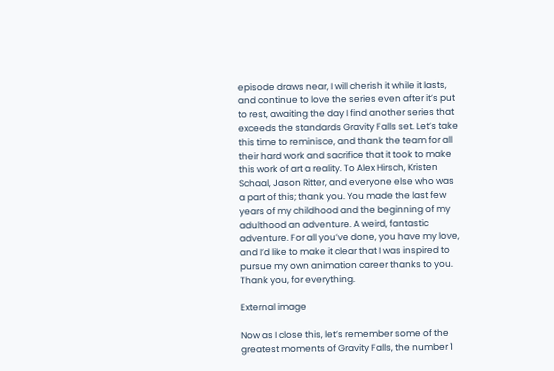episode draws near, I will cherish it while it lasts, and continue to love the series even after it’s put to rest, awaiting the day I find another series that exceeds the standards Gravity Falls set. Let’s take this time to reminisce, and thank the team for all their hard work and sacrifice that it took to make this work of art a reality. To Alex Hirsch, Kristen Schaal, Jason Ritter, and everyone else who was a part of this; thank you. You made the last few years of my childhood and the beginning of my adulthood an adventure. A weird, fantastic adventure. For all you’ve done, you have my love, and I’d like to make it clear that I was inspired to pursue my own animation career thanks to you. Thank you, for everything.

External image

Now as I close this, let’s remember some of the greatest moments of Gravity Falls, the number 1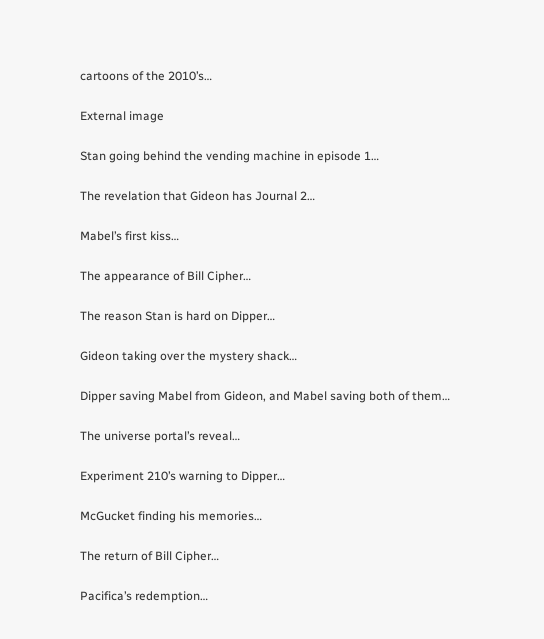cartoons of the 2010’s…

External image

Stan going behind the vending machine in episode 1…

The revelation that Gideon has Journal 2…

Mabel’s first kiss…

The appearance of Bill Cipher…

The reason Stan is hard on Dipper…

Gideon taking over the mystery shack…

Dipper saving Mabel from Gideon, and Mabel saving both of them…

The universe portal’s reveal…

Experiment 210’s warning to Dipper…

McGucket finding his memories…

The return of Bill Cipher…

Pacifica’s redemption…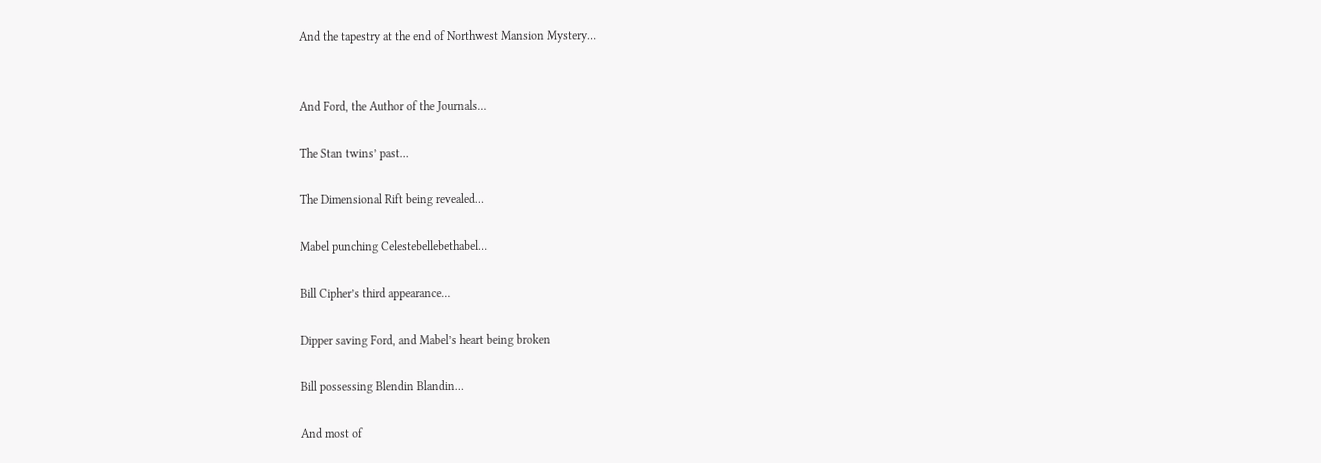And the tapestry at the end of Northwest Mansion Mystery…


And Ford, the Author of the Journals…

The Stan twins’ past…

The Dimensional Rift being revealed…

Mabel punching Celestebellebethabel…

Bill Cipher’s third appearance…

Dipper saving Ford, and Mabel’s heart being broken

Bill possessing Blendin Blandin…

And most of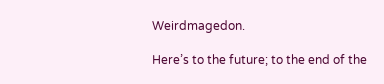Weirdmagedon.

Here’s to the future; to the end of the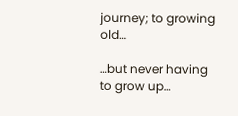journey; to growing old…

…but never having to grow up…